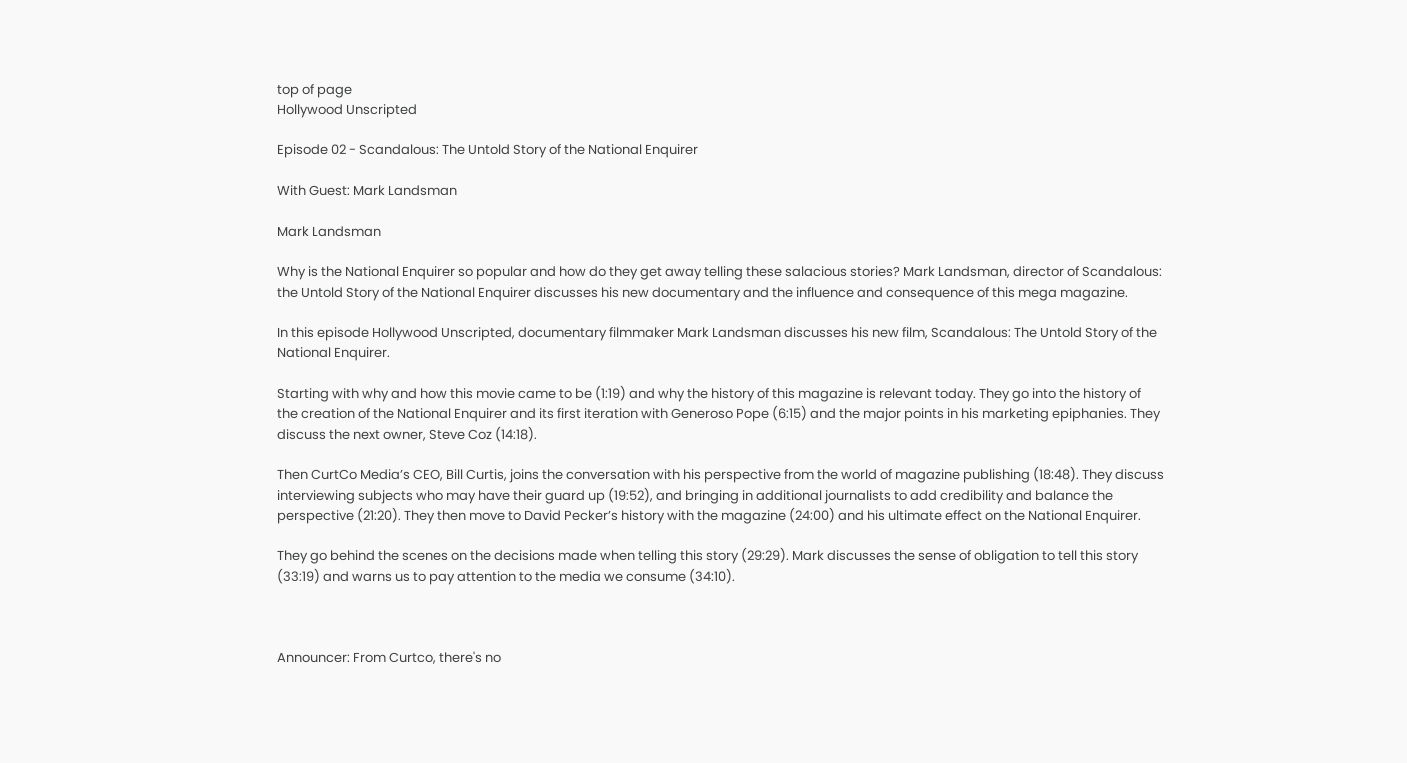top of page
Hollywood Unscripted

Episode 02 - Scandalous: The Untold Story of the National Enquirer

With Guest: Mark Landsman

Mark Landsman

Why is the National Enquirer so popular and how do they get away telling these salacious stories? Mark Landsman, director of Scandalous: the Untold Story of the National Enquirer discusses his new documentary and the influence and consequence of this mega magazine.

In this episode Hollywood Unscripted, documentary filmmaker Mark Landsman discusses his new film, Scandalous: The Untold Story of the National Enquirer.

Starting with why and how this movie came to be (1:19) and why the history of this magazine is relevant today. They go into the history of the creation of the National Enquirer and its first iteration with Generoso Pope (6:15) and the major points in his marketing epiphanies. They discuss the next owner, Steve Coz (14:18).

Then CurtCo Media’s CEO, Bill Curtis, joins the conversation with his perspective from the world of magazine publishing (18:48). They discuss interviewing subjects who may have their guard up (19:52), and bringing in additional journalists to add credibility and balance the perspective (21:20). They then move to David Pecker’s history with the magazine (24:00) and his ultimate effect on the National Enquirer.

They go behind the scenes on the decisions made when telling this story (29:29). Mark discusses the sense of obligation to tell this story (33:19) and warns us to pay attention to the media we consume (34:10).



Announcer: From Curtco, there's no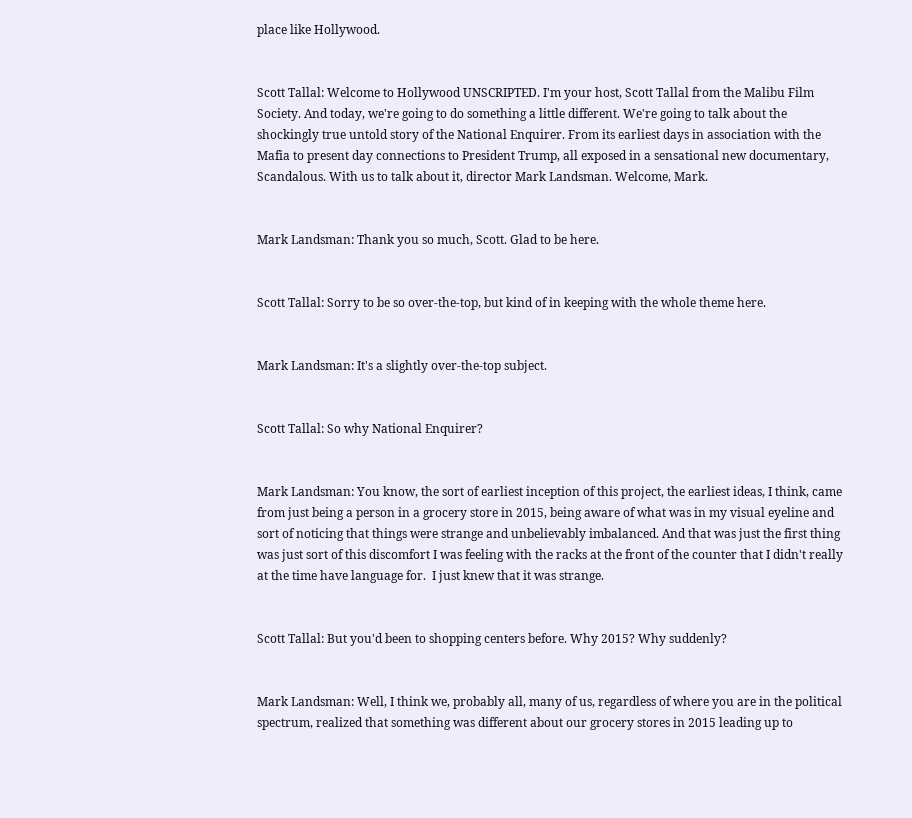place like Hollywood.


Scott Tallal: Welcome to Hollywood UNSCRIPTED. I'm your host, Scott Tallal from the Malibu Film Society. And today, we're going to do something a little different. We're going to talk about the shockingly true untold story of the National Enquirer. From its earliest days in association with the Mafia to present day connections to President Trump, all exposed in a sensational new documentary, Scandalous. With us to talk about it, director Mark Landsman. Welcome, Mark.


Mark Landsman: Thank you so much, Scott. Glad to be here.


Scott Tallal: Sorry to be so over-the-top, but kind of in keeping with the whole theme here.


Mark Landsman: It's a slightly over-the-top subject.


Scott Tallal: So why National Enquirer?


Mark Landsman: You know, the sort of earliest inception of this project, the earliest ideas, I think, came from just being a person in a grocery store in 2015, being aware of what was in my visual eyeline and sort of noticing that things were strange and unbelievably imbalanced. And that was just the first thing was just sort of this discomfort I was feeling with the racks at the front of the counter that I didn't really at the time have language for.  I just knew that it was strange.


Scott Tallal: But you'd been to shopping centers before. Why 2015? Why suddenly?


Mark Landsman: Well, I think we, probably all, many of us, regardless of where you are in the political spectrum, realized that something was different about our grocery stores in 2015 leading up to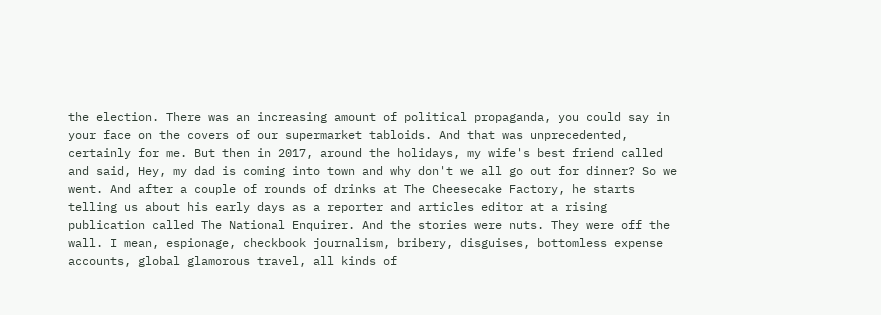the election. There was an increasing amount of political propaganda, you could say in your face on the covers of our supermarket tabloids. And that was unprecedented, certainly for me. But then in 2017, around the holidays, my wife's best friend called and said, Hey, my dad is coming into town and why don't we all go out for dinner? So we went. And after a couple of rounds of drinks at The Cheesecake Factory, he starts telling us about his early days as a reporter and articles editor at a rising publication called The National Enquirer. And the stories were nuts. They were off the wall. I mean, espionage, checkbook journalism, bribery, disguises, bottomless expense accounts, global glamorous travel, all kinds of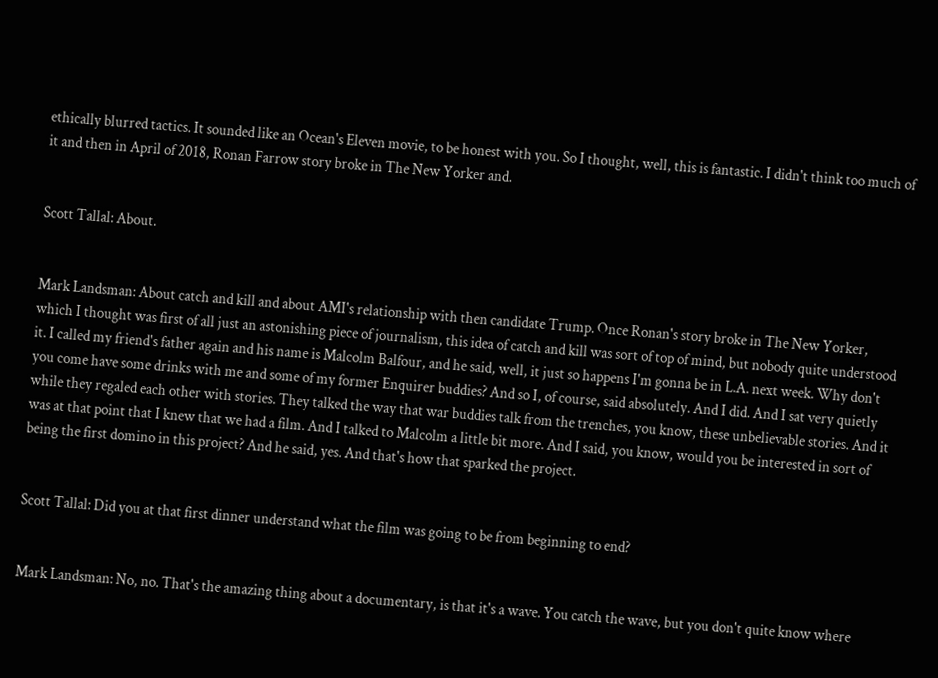ethically blurred tactics. It sounded like an Ocean's Eleven movie, to be honest with you. So I thought, well, this is fantastic. I didn't think too much of it and then in April of 2018, Ronan Farrow story broke in The New Yorker and.


Scott Tallal: About.


Mark Landsman: About catch and kill and about AMI's relationship with then candidate Trump. Once Ronan's story broke in The New Yorker, which I thought was first of all just an astonishing piece of journalism, this idea of catch and kill was sort of top of mind, but nobody quite understood it. I called my friend's father again and his name is Malcolm Balfour, and he said, well, it just so happens I'm gonna be in L.A. next week. Why don't you come have some drinks with me and some of my former Enquirer buddies? And so I, of course, said absolutely. And I did. And I sat very quietly while they regaled each other with stories. They talked the way that war buddies talk from the trenches, you know, these unbelievable stories. And it was at that point that I knew that we had a film. And I talked to Malcolm a little bit more. And I said, you know, would you be interested in sort of being the first domino in this project? And he said, yes. And that's how that sparked the project.


Scott Tallal: Did you at that first dinner understand what the film was going to be from beginning to end?


Mark Landsman: No, no. That's the amazing thing about a documentary, is that it's a wave. You catch the wave, but you don't quite know where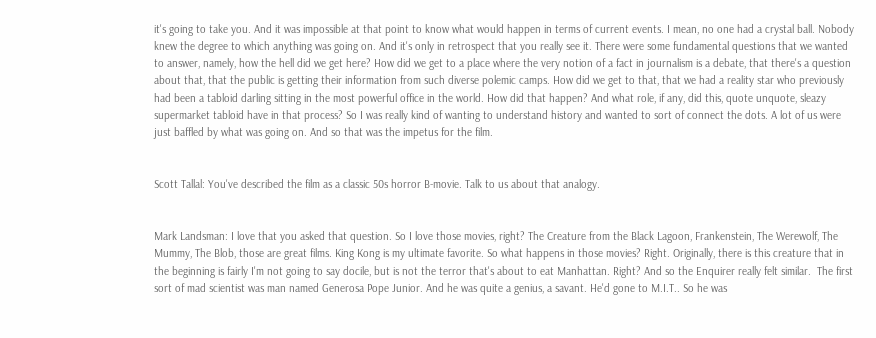it's going to take you. And it was impossible at that point to know what would happen in terms of current events. I mean, no one had a crystal ball. Nobody knew the degree to which anything was going on. And it's only in retrospect that you really see it. There were some fundamental questions that we wanted to answer, namely, how the hell did we get here? How did we get to a place where the very notion of a fact in journalism is a debate, that there's a question about that, that the public is getting their information from such diverse polemic camps. How did we get to that, that we had a reality star who previously had been a tabloid darling sitting in the most powerful office in the world. How did that happen? And what role, if any, did this, quote unquote, sleazy supermarket tabloid have in that process? So I was really kind of wanting to understand history and wanted to sort of connect the dots. A lot of us were just baffled by what was going on. And so that was the impetus for the film.


Scott Tallal: You've described the film as a classic 50s horror B-movie. Talk to us about that analogy.


Mark Landsman: I love that you asked that question. So I love those movies, right? The Creature from the Black Lagoon, Frankenstein, The Werewolf, The Mummy, The Blob, those are great films. King Kong is my ultimate favorite. So what happens in those movies? Right. Originally, there is this creature that in the beginning is fairly I'm not going to say docile, but is not the terror that's about to eat Manhattan. Right? And so the Enquirer really felt similar.  The first sort of mad scientist was man named Generosa Pope Junior. And he was quite a genius, a savant. He'd gone to M.I.T.. So he was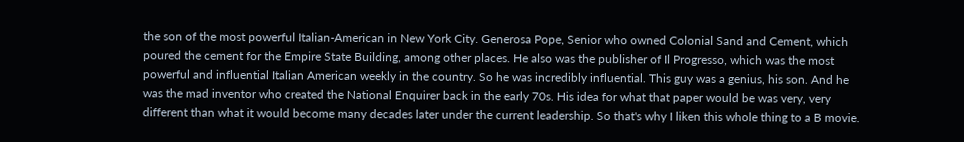the son of the most powerful Italian-American in New York City. Generosa Pope, Senior who owned Colonial Sand and Cement, which poured the cement for the Empire State Building, among other places. He also was the publisher of Il Progresso, which was the most powerful and influential Italian American weekly in the country. So he was incredibly influential. This guy was a genius, his son. And he was the mad inventor who created the National Enquirer back in the early 70s. His idea for what that paper would be was very, very different than what it would become many decades later under the current leadership. So that's why I liken this whole thing to a B movie.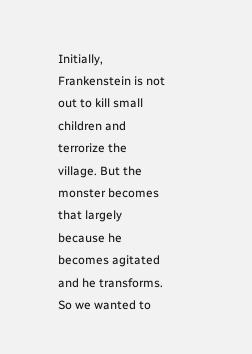Initially, Frankenstein is not out to kill small children and terrorize the village. But the monster becomes that largely because he becomes agitated and he transforms. So we wanted to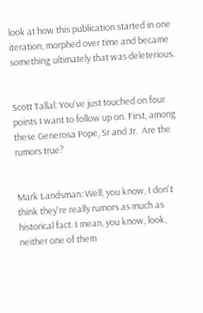look at how this publication started in one iteration, morphed over time and became something ultimately that was deleterious.


Scott Tallal: You've just touched on four points I want to follow up on. First, among these Generosa Pope, Sr and Jr.  Are the rumors true?


Mark Landsman: Well, you know, I don't think they're really rumors as much as historical fact. I mean, you know, look, neither one of them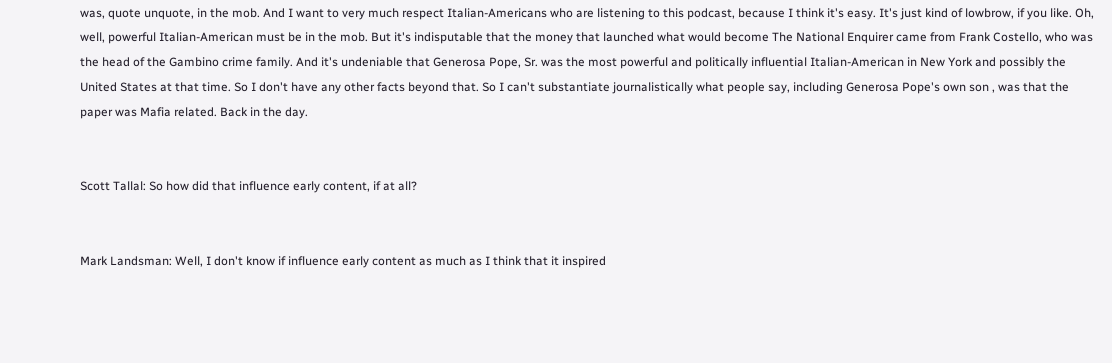was, quote unquote, in the mob. And I want to very much respect Italian-Americans who are listening to this podcast, because I think it's easy. It's just kind of lowbrow, if you like. Oh, well, powerful Italian-American must be in the mob. But it's indisputable that the money that launched what would become The National Enquirer came from Frank Costello, who was the head of the Gambino crime family. And it's undeniable that Generosa Pope, Sr. was the most powerful and politically influential Italian-American in New York and possibly the United States at that time. So I don't have any other facts beyond that. So I can't substantiate journalistically what people say, including Generosa Pope's own son , was that the paper was Mafia related. Back in the day.


Scott Tallal: So how did that influence early content, if at all?


Mark Landsman: Well, I don't know if influence early content as much as I think that it inspired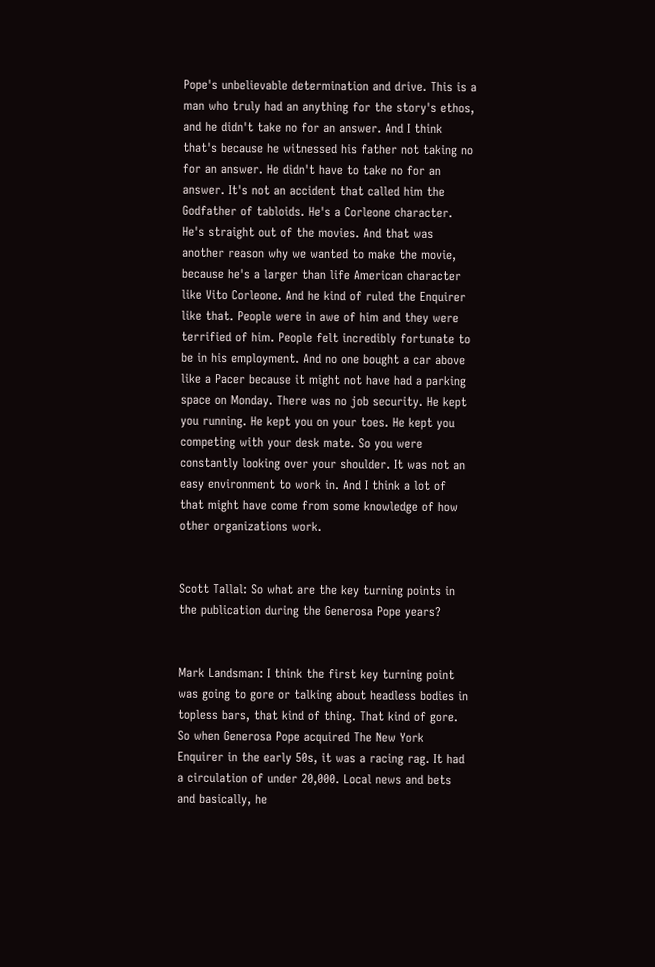Pope's unbelievable determination and drive. This is a man who truly had an anything for the story's ethos, and he didn't take no for an answer. And I think that's because he witnessed his father not taking no for an answer. He didn't have to take no for an answer. It's not an accident that called him the Godfather of tabloids. He's a Corleone character. He's straight out of the movies. And that was another reason why we wanted to make the movie, because he's a larger than life American character like Vito Corleone. And he kind of ruled the Enquirer like that. People were in awe of him and they were terrified of him. People felt incredibly fortunate to be in his employment. And no one bought a car above like a Pacer because it might not have had a parking space on Monday. There was no job security. He kept you running. He kept you on your toes. He kept you competing with your desk mate. So you were constantly looking over your shoulder. It was not an easy environment to work in. And I think a lot of that might have come from some knowledge of how other organizations work.


Scott Tallal: So what are the key turning points in the publication during the Generosa Pope years?


Mark Landsman: I think the first key turning point was going to gore or talking about headless bodies in topless bars, that kind of thing. That kind of gore. So when Generosa Pope acquired The New York Enquirer in the early 50s, it was a racing rag. It had a circulation of under 20,000. Local news and bets and basically, he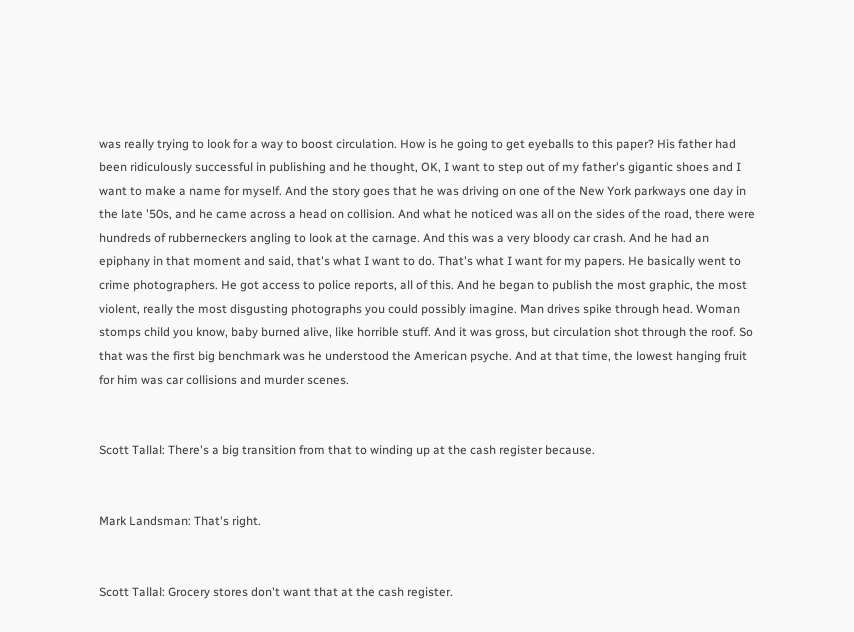was really trying to look for a way to boost circulation. How is he going to get eyeballs to this paper? His father had been ridiculously successful in publishing and he thought, OK, I want to step out of my father's gigantic shoes and I want to make a name for myself. And the story goes that he was driving on one of the New York parkways one day in the late '50s, and he came across a head on collision. And what he noticed was all on the sides of the road, there were hundreds of rubberneckers angling to look at the carnage. And this was a very bloody car crash. And he had an epiphany in that moment and said, that's what I want to do. That's what I want for my papers. He basically went to crime photographers. He got access to police reports, all of this. And he began to publish the most graphic, the most violent, really the most disgusting photographs you could possibly imagine. Man drives spike through head. Woman stomps child you know, baby burned alive, like horrible stuff. And it was gross, but circulation shot through the roof. So that was the first big benchmark was he understood the American psyche. And at that time, the lowest hanging fruit for him was car collisions and murder scenes.


Scott Tallal: There's a big transition from that to winding up at the cash register because.


Mark Landsman: That's right.


Scott Tallal: Grocery stores don't want that at the cash register.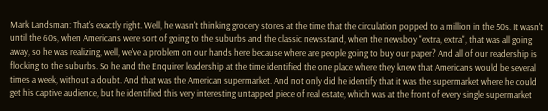Mark Landsman: That's exactly right. Well, he wasn't thinking grocery stores at the time that the circulation popped to a million in the 50s. It wasn't until the 60s, when Americans were sort of going to the suburbs and the classic newsstand, when the newsboy "extra, extra", that was all going away, so he was realizing, well, we've a problem on our hands here because where are people going to buy our paper? And all of our readership is flocking to the suburbs. So he and the Enquirer leadership at the time identified the one place where they knew that Americans would be several times a week, without a doubt. And that was the American supermarket. And not only did he identify that it was the supermarket where he could get his captive audience, but he identified this very interesting untapped piece of real estate, which was at the front of every single supermarket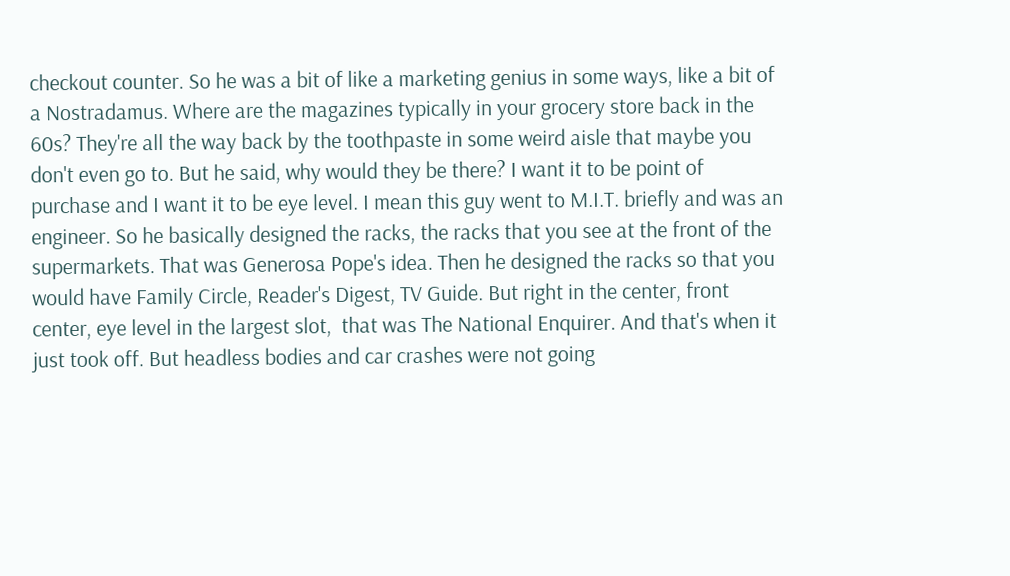checkout counter. So he was a bit of like a marketing genius in some ways, like a bit of a Nostradamus. Where are the magazines typically in your grocery store back in the 60s? They're all the way back by the toothpaste in some weird aisle that maybe you don't even go to. But he said, why would they be there? I want it to be point of purchase and I want it to be eye level. I mean this guy went to M.I.T. briefly and was an engineer. So he basically designed the racks, the racks that you see at the front of the supermarkets. That was Generosa Pope's idea. Then he designed the racks so that you would have Family Circle, Reader's Digest, TV Guide. But right in the center, front center, eye level in the largest slot,  that was The National Enquirer. And that's when it just took off. But headless bodies and car crashes were not going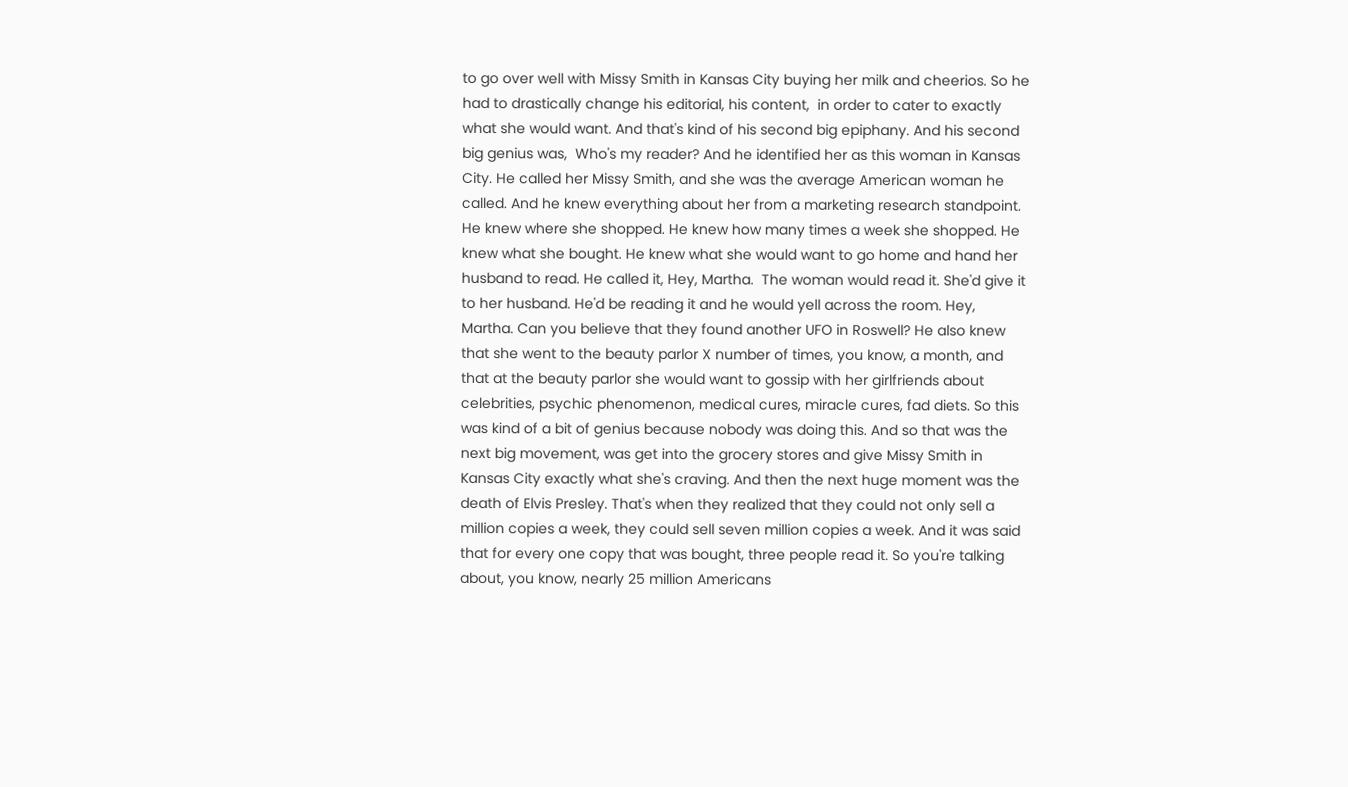to go over well with Missy Smith in Kansas City buying her milk and cheerios. So he had to drastically change his editorial, his content,  in order to cater to exactly what she would want. And that's kind of his second big epiphany. And his second big genius was,  Who's my reader? And he identified her as this woman in Kansas City. He called her Missy Smith, and she was the average American woman he called. And he knew everything about her from a marketing research standpoint. He knew where she shopped. He knew how many times a week she shopped. He knew what she bought. He knew what she would want to go home and hand her husband to read. He called it, Hey, Martha.  The woman would read it. She'd give it to her husband. He'd be reading it and he would yell across the room. Hey, Martha. Can you believe that they found another UFO in Roswell? He also knew that she went to the beauty parlor X number of times, you know, a month, and that at the beauty parlor she would want to gossip with her girlfriends about celebrities, psychic phenomenon, medical cures, miracle cures, fad diets. So this was kind of a bit of genius because nobody was doing this. And so that was the next big movement, was get into the grocery stores and give Missy Smith in Kansas City exactly what she's craving. And then the next huge moment was the death of Elvis Presley. That's when they realized that they could not only sell a million copies a week, they could sell seven million copies a week. And it was said that for every one copy that was bought, three people read it. So you're talking about, you know, nearly 25 million Americans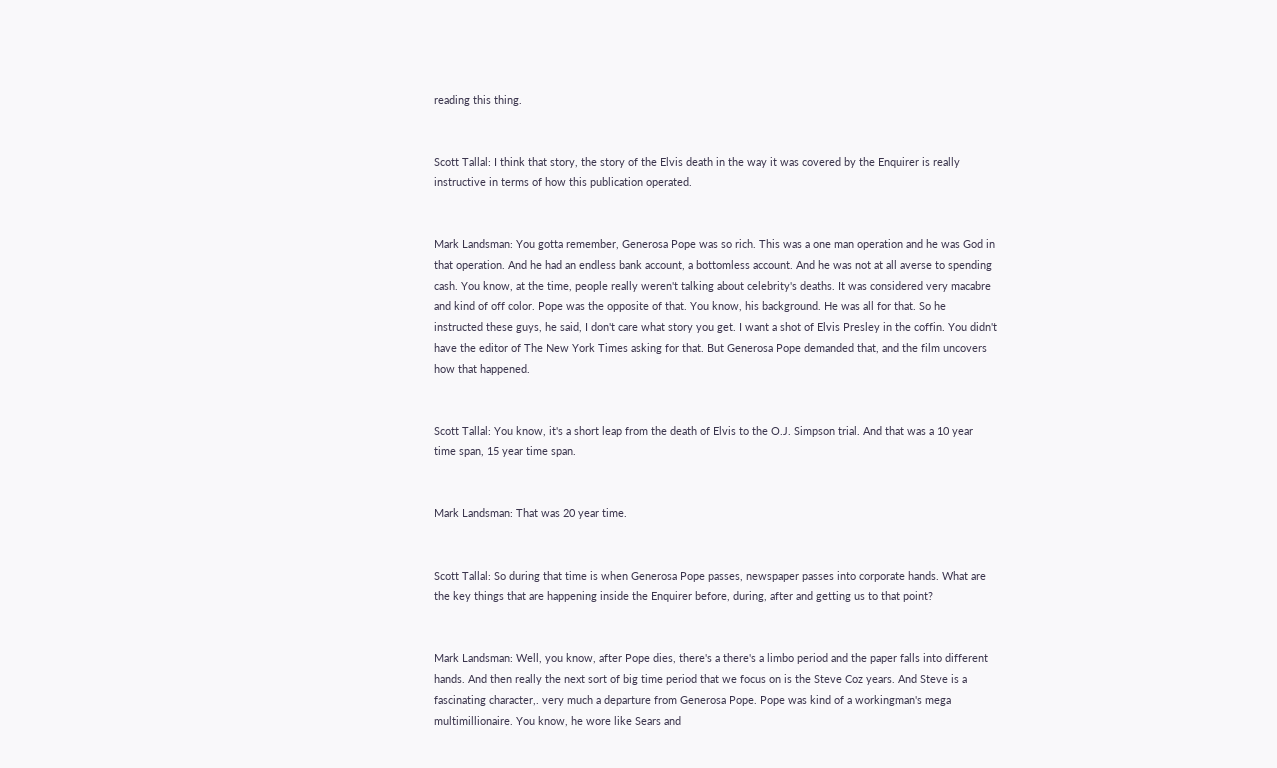reading this thing.


Scott Tallal: I think that story, the story of the Elvis death in the way it was covered by the Enquirer is really instructive in terms of how this publication operated.


Mark Landsman: You gotta remember, Generosa Pope was so rich. This was a one man operation and he was God in that operation. And he had an endless bank account, a bottomless account. And he was not at all averse to spending cash. You know, at the time, people really weren't talking about celebrity's deaths. It was considered very macabre and kind of off color. Pope was the opposite of that. You know, his background. He was all for that. So he instructed these guys, he said, I don't care what story you get. I want a shot of Elvis Presley in the coffin. You didn't have the editor of The New York Times asking for that. But Generosa Pope demanded that, and the film uncovers how that happened.


Scott Tallal: You know, it's a short leap from the death of Elvis to the O.J. Simpson trial. And that was a 10 year time span, 15 year time span.


Mark Landsman: That was 20 year time.


Scott Tallal: So during that time is when Generosa Pope passes, newspaper passes into corporate hands. What are the key things that are happening inside the Enquirer before, during, after and getting us to that point?


Mark Landsman: Well, you know, after Pope dies, there's a there's a limbo period and the paper falls into different hands. And then really the next sort of big time period that we focus on is the Steve Coz years. And Steve is a fascinating character,. very much a departure from Generosa Pope. Pope was kind of a workingman's mega multimillionaire. You know, he wore like Sears and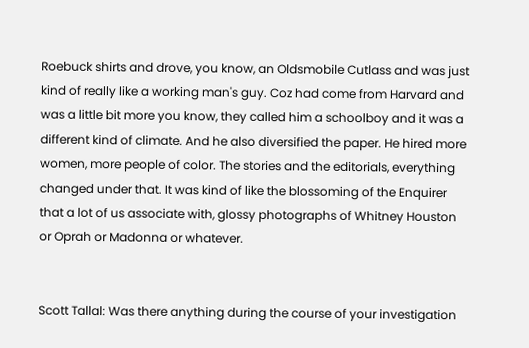Roebuck shirts and drove, you know, an Oldsmobile Cutlass and was just kind of really like a working man's guy. Coz had come from Harvard and was a little bit more you know, they called him a schoolboy and it was a different kind of climate. And he also diversified the paper. He hired more women, more people of color. The stories and the editorials, everything changed under that. It was kind of like the blossoming of the Enquirer that a lot of us associate with, glossy photographs of Whitney Houston or Oprah or Madonna or whatever.


Scott Tallal: Was there anything during the course of your investigation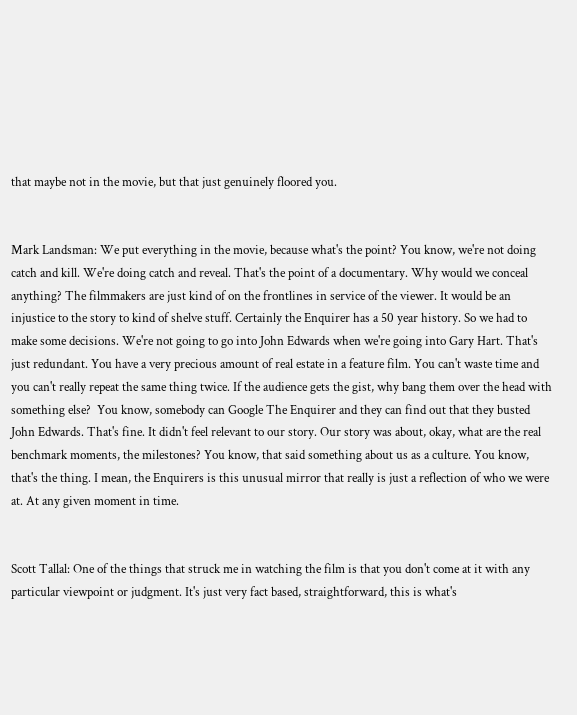that maybe not in the movie, but that just genuinely floored you.


Mark Landsman: We put everything in the movie, because what's the point? You know, we're not doing catch and kill. We're doing catch and reveal. That's the point of a documentary. Why would we conceal anything? The filmmakers are just kind of on the frontlines in service of the viewer. It would be an injustice to the story to kind of shelve stuff. Certainly the Enquirer has a 50 year history. So we had to make some decisions. We're not going to go into John Edwards when we're going into Gary Hart. That's just redundant. You have a very precious amount of real estate in a feature film. You can't waste time and you can't really repeat the same thing twice. If the audience gets the gist, why bang them over the head with something else?  You know, somebody can Google The Enquirer and they can find out that they busted John Edwards. That's fine. It didn't feel relevant to our story. Our story was about, okay, what are the real benchmark moments, the milestones? You know, that said something about us as a culture. You know, that's the thing. I mean, the Enquirers is this unusual mirror that really is just a reflection of who we were at. At any given moment in time.


Scott Tallal: One of the things that struck me in watching the film is that you don't come at it with any particular viewpoint or judgment. It's just very fact based, straightforward, this is what's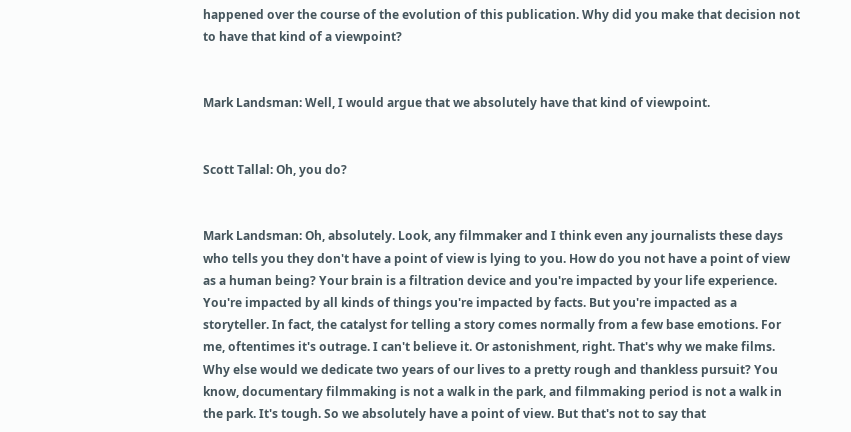happened over the course of the evolution of this publication. Why did you make that decision not to have that kind of a viewpoint?


Mark Landsman: Well, I would argue that we absolutely have that kind of viewpoint.


Scott Tallal: Oh, you do?


Mark Landsman: Oh, absolutely. Look, any filmmaker and I think even any journalists these days who tells you they don't have a point of view is lying to you. How do you not have a point of view as a human being? Your brain is a filtration device and you're impacted by your life experience. You're impacted by all kinds of things you're impacted by facts. But you're impacted as a storyteller. In fact, the catalyst for telling a story comes normally from a few base emotions. For me, oftentimes it's outrage. I can't believe it. Or astonishment, right. That's why we make films. Why else would we dedicate two years of our lives to a pretty rough and thankless pursuit? You know, documentary filmmaking is not a walk in the park, and filmmaking period is not a walk in the park. It's tough. So we absolutely have a point of view. But that's not to say that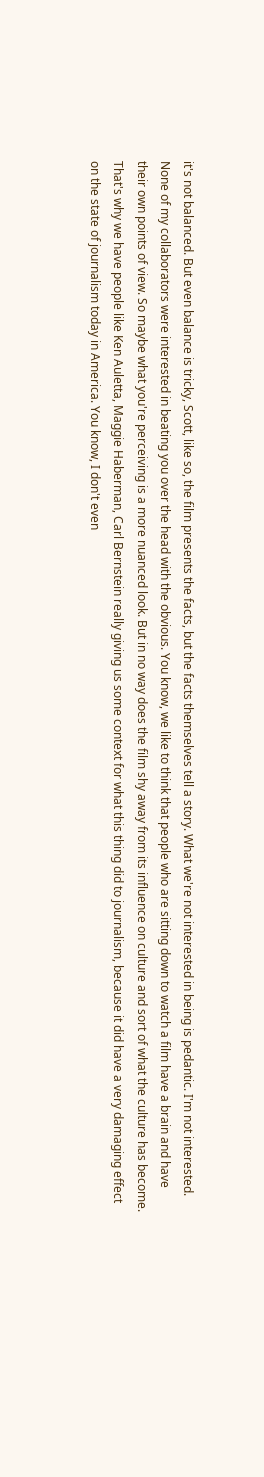it's not balanced. But even balance is tricky, Scott, like so, the film presents the facts, but the facts themselves tell a story. What we're not interested in being is pedantic. I'm not interested. None of my collaborators were interested in beating you over the head with the obvious. You know, we like to think that people who are sitting down to watch a film have a brain and have their own points of view. So maybe what you're perceiving is a more nuanced look. But in no way does the film shy away from its influence on culture and sort of what the culture has become. That's why we have people like Ken Auletta, Maggie Haberman, Carl Bernstein really giving us some context for what this thing did to journalism, because it did have a very damaging effect on the state of journalism today in America. You know, I don't even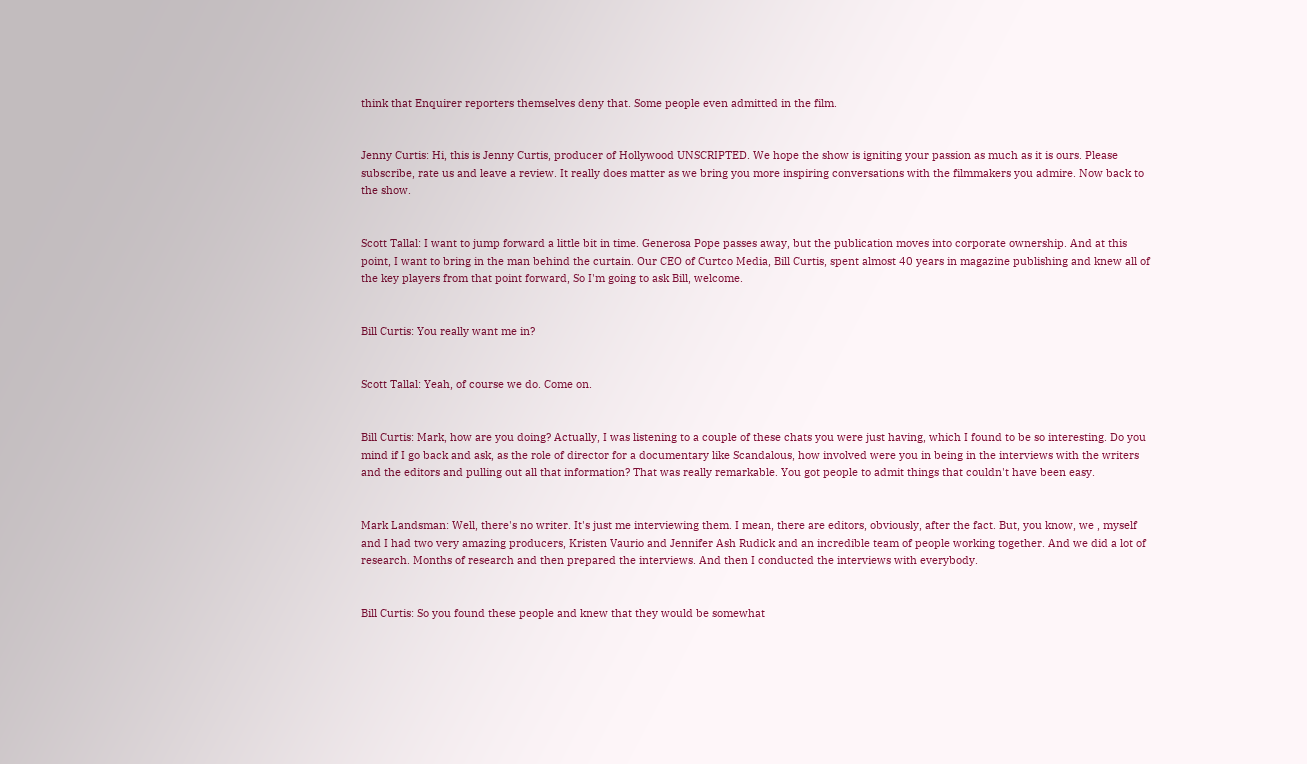think that Enquirer reporters themselves deny that. Some people even admitted in the film.


Jenny Curtis: Hi, this is Jenny Curtis, producer of Hollywood UNSCRIPTED. We hope the show is igniting your passion as much as it is ours. Please subscribe, rate us and leave a review. It really does matter as we bring you more inspiring conversations with the filmmakers you admire. Now back to the show.


Scott Tallal: I want to jump forward a little bit in time. Generosa Pope passes away, but the publication moves into corporate ownership. And at this point, I want to bring in the man behind the curtain. Our CEO of Curtco Media, Bill Curtis, spent almost 40 years in magazine publishing and knew all of the key players from that point forward, So I'm going to ask Bill, welcome.


Bill Curtis: You really want me in?


Scott Tallal: Yeah, of course we do. Come on.


Bill Curtis: Mark, how are you doing? Actually, I was listening to a couple of these chats you were just having, which I found to be so interesting. Do you mind if I go back and ask, as the role of director for a documentary like Scandalous, how involved were you in being in the interviews with the writers and the editors and pulling out all that information? That was really remarkable. You got people to admit things that couldn't have been easy.


Mark Landsman: Well, there's no writer. It's just me interviewing them. I mean, there are editors, obviously, after the fact. But, you know, we , myself and I had two very amazing producers, Kristen Vaurio and Jennifer Ash Rudick and an incredible team of people working together. And we did a lot of research. Months of research and then prepared the interviews. And then I conducted the interviews with everybody.


Bill Curtis: So you found these people and knew that they would be somewhat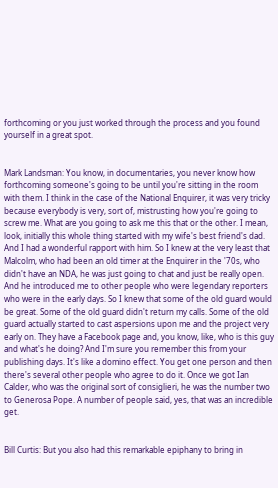forthcoming or you just worked through the process and you found yourself in a great spot.


Mark Landsman: You know, in documentaries, you never know how forthcoming someone's going to be until you're sitting in the room with them. I think in the case of the National Enquirer, it was very tricky because everybody is very, sort of, mistrusting how you're going to screw me. What are you going to ask me this that or the other. I mean, look, initially this whole thing started with my wife's best friend's dad. And I had a wonderful rapport with him. So I knew at the very least that Malcolm, who had been an old timer at the Enquirer in the '70s, who didn't have an NDA, he was just going to chat and just be really open. And he introduced me to other people who were legendary reporters who were in the early days. So I knew that some of the old guard would be great. Some of the old guard didn't return my calls. Some of the old guard actually started to cast aspersions upon me and the project very early on. They have a Facebook page and, you know, like, who is this guy and what's he doing? And I'm sure you remember this from your publishing days. It's like a domino effect. You get one person and then there's several other people who agree to do it. Once we got Ian Calder, who was the original sort of consiglieri, he was the number two to Generosa Pope. A number of people said, yes, that was an incredible get.


Bill Curtis: But you also had this remarkable epiphany to bring in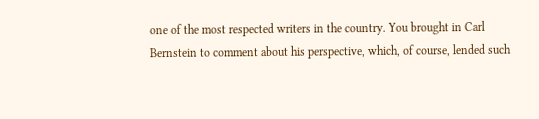one of the most respected writers in the country. You brought in Carl Bernstein to comment about his perspective, which, of course, lended such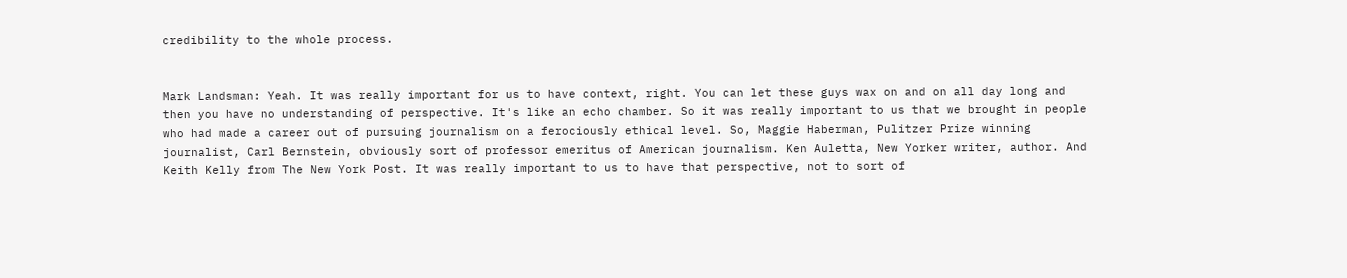credibility to the whole process.


Mark Landsman: Yeah. It was really important for us to have context, right. You can let these guys wax on and on all day long and then you have no understanding of perspective. It's like an echo chamber. So it was really important to us that we brought in people who had made a career out of pursuing journalism on a ferociously ethical level. So, Maggie Haberman, Pulitzer Prize winning journalist, Carl Bernstein, obviously sort of professor emeritus of American journalism. Ken Auletta, New Yorker writer, author. And Keith Kelly from The New York Post. It was really important to us to have that perspective, not to sort of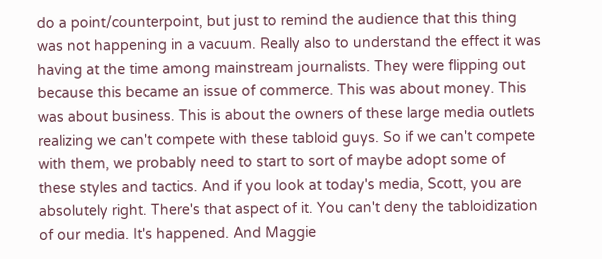do a point/counterpoint, but just to remind the audience that this thing was not happening in a vacuum. Really also to understand the effect it was having at the time among mainstream journalists. They were flipping out because this became an issue of commerce. This was about money. This was about business. This is about the owners of these large media outlets realizing we can't compete with these tabloid guys. So if we can't compete with them, we probably need to start to sort of maybe adopt some of these styles and tactics. And if you look at today's media, Scott, you are absolutely right. There's that aspect of it. You can't deny the tabloidization of our media. It's happened. And Maggie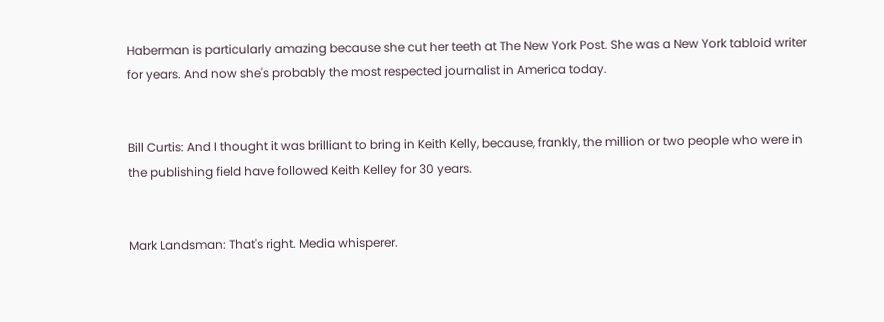Haberman is particularly amazing because she cut her teeth at The New York Post. She was a New York tabloid writer for years. And now she's probably the most respected journalist in America today.


Bill Curtis: And I thought it was brilliant to bring in Keith Kelly, because, frankly, the million or two people who were in the publishing field have followed Keith Kelley for 30 years.


Mark Landsman: That's right. Media whisperer.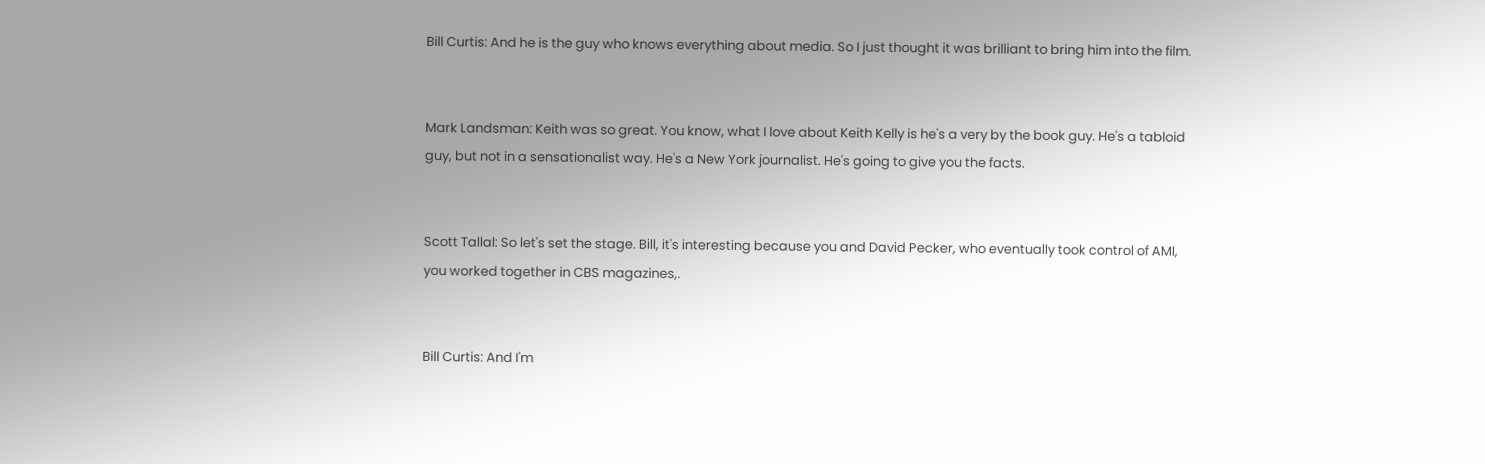Bill Curtis: And he is the guy who knows everything about media. So I just thought it was brilliant to bring him into the film.


Mark Landsman: Keith was so great. You know, what I love about Keith Kelly is he's a very by the book guy. He's a tabloid guy, but not in a sensationalist way. He's a New York journalist. He's going to give you the facts.


Scott Tallal: So let's set the stage. Bill, it's interesting because you and David Pecker, who eventually took control of AMI, you worked together in CBS magazines,.


Bill Curtis: And I'm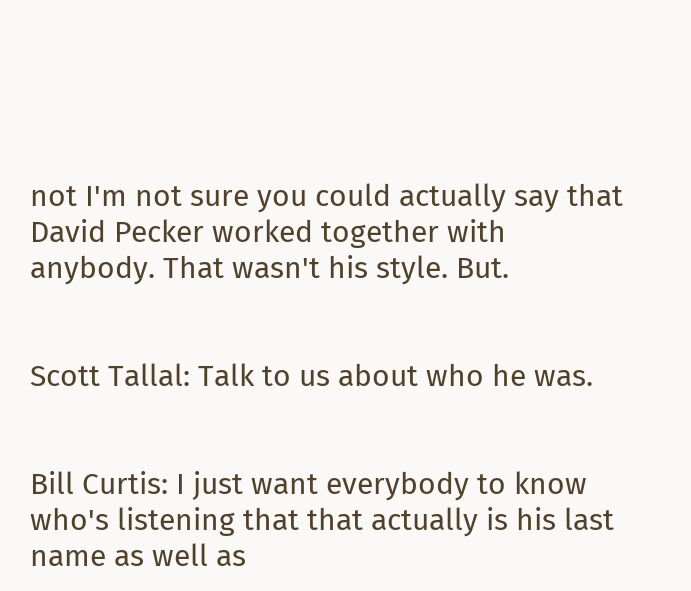not I'm not sure you could actually say that David Pecker worked together with anybody. That wasn't his style. But.


Scott Tallal: Talk to us about who he was.


Bill Curtis: I just want everybody to know who's listening that that actually is his last name as well as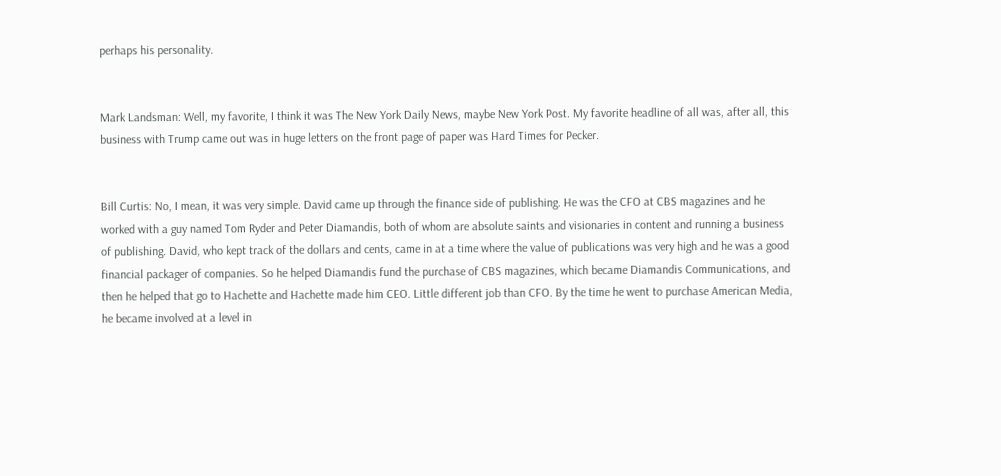perhaps his personality.


Mark Landsman: Well, my favorite, I think it was The New York Daily News, maybe New York Post. My favorite headline of all was, after all, this business with Trump came out was in huge letters on the front page of paper was Hard Times for Pecker.


Bill Curtis: No, I mean, it was very simple. David came up through the finance side of publishing. He was the CFO at CBS magazines and he worked with a guy named Tom Ryder and Peter Diamandis, both of whom are absolute saints and visionaries in content and running a business of publishing. David, who kept track of the dollars and cents, came in at a time where the value of publications was very high and he was a good financial packager of companies. So he helped Diamandis fund the purchase of CBS magazines, which became Diamandis Communications, and then he helped that go to Hachette and Hachette made him CEO. Little different job than CFO. By the time he went to purchase American Media, he became involved at a level in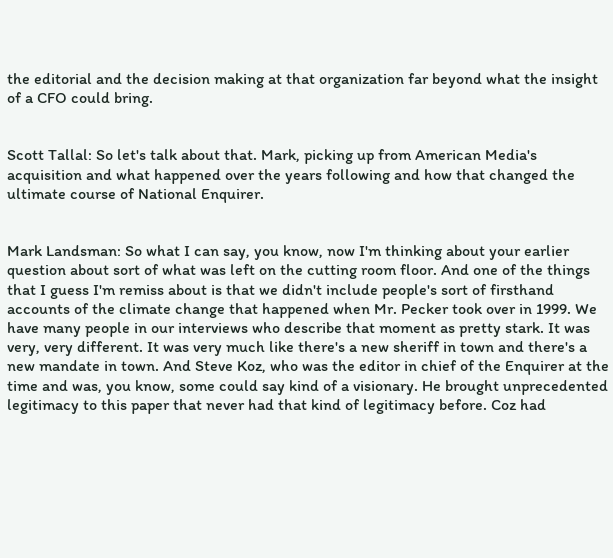the editorial and the decision making at that organization far beyond what the insight of a CFO could bring.


Scott Tallal: So let's talk about that. Mark, picking up from American Media's acquisition and what happened over the years following and how that changed the ultimate course of National Enquirer.


Mark Landsman: So what I can say, you know, now I'm thinking about your earlier question about sort of what was left on the cutting room floor. And one of the things that I guess I'm remiss about is that we didn't include people's sort of firsthand accounts of the climate change that happened when Mr. Pecker took over in 1999. We have many people in our interviews who describe that moment as pretty stark. It was very, very different. It was very much like there's a new sheriff in town and there's a new mandate in town. And Steve Koz, who was the editor in chief of the Enquirer at the time and was, you know, some could say kind of a visionary. He brought unprecedented legitimacy to this paper that never had that kind of legitimacy before. Coz had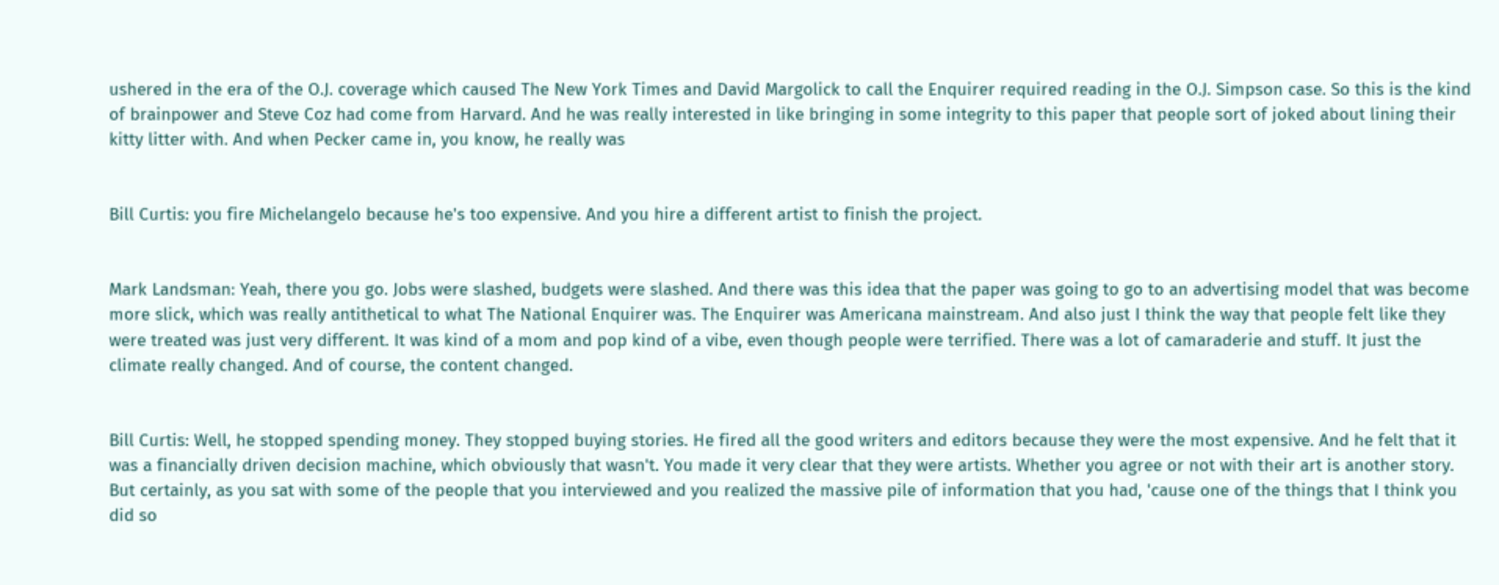ushered in the era of the O.J. coverage which caused The New York Times and David Margolick to call the Enquirer required reading in the O.J. Simpson case. So this is the kind of brainpower and Steve Coz had come from Harvard. And he was really interested in like bringing in some integrity to this paper that people sort of joked about lining their kitty litter with. And when Pecker came in, you know, he really was


Bill Curtis: you fire Michelangelo because he's too expensive. And you hire a different artist to finish the project.


Mark Landsman: Yeah, there you go. Jobs were slashed, budgets were slashed. And there was this idea that the paper was going to go to an advertising model that was become more slick, which was really antithetical to what The National Enquirer was. The Enquirer was Americana mainstream. And also just I think the way that people felt like they were treated was just very different. It was kind of a mom and pop kind of a vibe, even though people were terrified. There was a lot of camaraderie and stuff. It just the climate really changed. And of course, the content changed.


Bill Curtis: Well, he stopped spending money. They stopped buying stories. He fired all the good writers and editors because they were the most expensive. And he felt that it was a financially driven decision machine, which obviously that wasn't. You made it very clear that they were artists. Whether you agree or not with their art is another story. But certainly, as you sat with some of the people that you interviewed and you realized the massive pile of information that you had, 'cause one of the things that I think you did so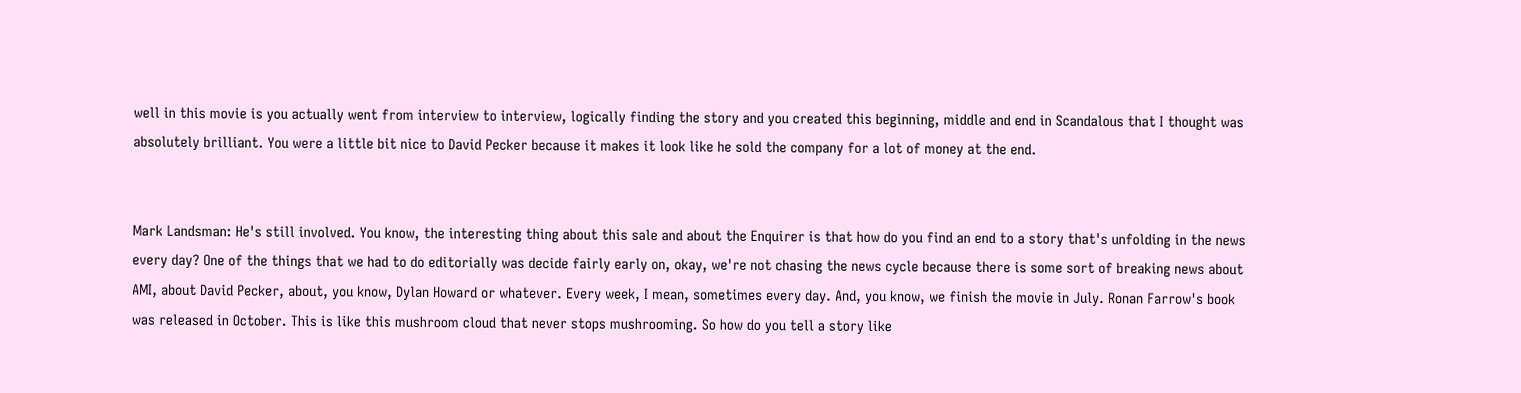well in this movie is you actually went from interview to interview, logically finding the story and you created this beginning, middle and end in Scandalous that I thought was absolutely brilliant. You were a little bit nice to David Pecker because it makes it look like he sold the company for a lot of money at the end.


Mark Landsman: He's still involved. You know, the interesting thing about this sale and about the Enquirer is that how do you find an end to a story that's unfolding in the news every day? One of the things that we had to do editorially was decide fairly early on, okay, we're not chasing the news cycle because there is some sort of breaking news about AMI, about David Pecker, about, you know, Dylan Howard or whatever. Every week, I mean, sometimes every day. And, you know, we finish the movie in July. Ronan Farrow's book was released in October. This is like this mushroom cloud that never stops mushrooming. So how do you tell a story like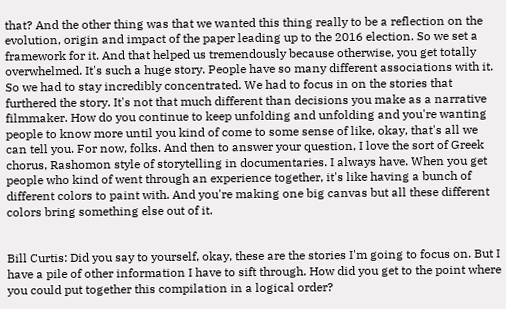that? And the other thing was that we wanted this thing really to be a reflection on the evolution, origin and impact of the paper leading up to the 2016 election. So we set a framework for it. And that helped us tremendously because otherwise, you get totally overwhelmed. It's such a huge story. People have so many different associations with it. So we had to stay incredibly concentrated. We had to focus in on the stories that furthered the story. It's not that much different than decisions you make as a narrative filmmaker. How do you continue to keep unfolding and unfolding and you're wanting people to know more until you kind of come to some sense of like, okay, that's all we can tell you. For now, folks. And then to answer your question, I love the sort of Greek chorus, Rashomon style of storytelling in documentaries. I always have. When you get people who kind of went through an experience together, it's like having a bunch of different colors to paint with. And you're making one big canvas but all these different colors bring something else out of it.


Bill Curtis: Did you say to yourself, okay, these are the stories I'm going to focus on. But I have a pile of other information I have to sift through. How did you get to the point where you could put together this compilation in a logical order?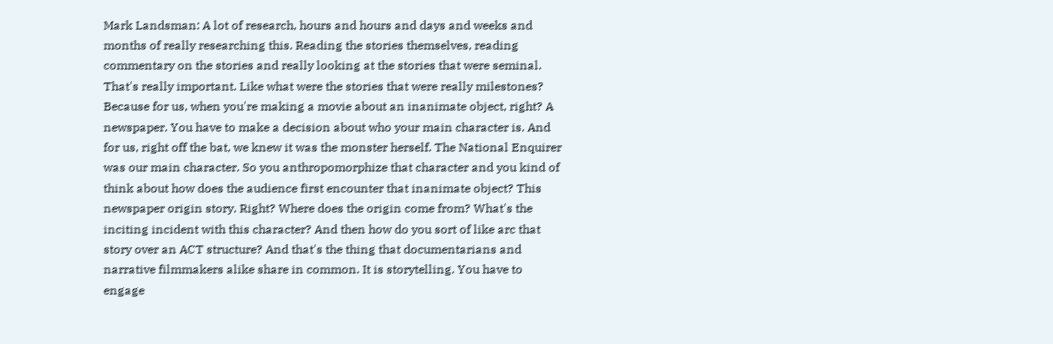Mark Landsman: A lot of research, hours and hours and days and weeks and months of really researching this. Reading the stories themselves, reading commentary on the stories and really looking at the stories that were seminal. That's really important. Like what were the stories that were really milestones? Because for us, when you're making a movie about an inanimate object, right? A newspaper. You have to make a decision about who your main character is. And for us, right off the bat, we knew it was the monster herself. The National Enquirer was our main character. So you anthropomorphize that character and you kind of think about how does the audience first encounter that inanimate object? This newspaper origin story. Right? Where does the origin come from? What's the inciting incident with this character? And then how do you sort of like arc that story over an ACT structure? And that's the thing that documentarians and narrative filmmakers alike share in common. It is storytelling. You have to engage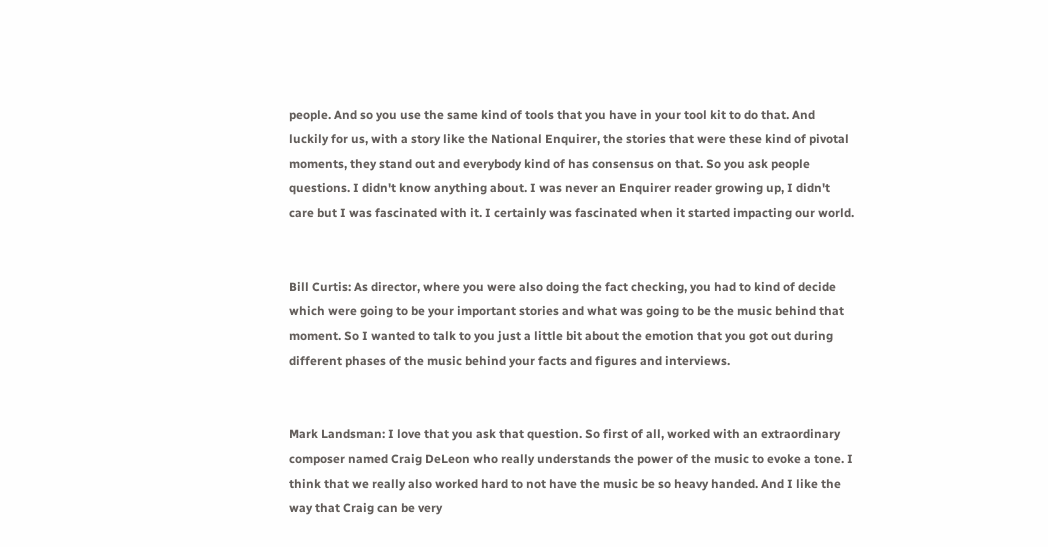people. And so you use the same kind of tools that you have in your tool kit to do that. And luckily for us, with a story like the National Enquirer, the stories that were these kind of pivotal moments, they stand out and everybody kind of has consensus on that. So you ask people questions. I didn't know anything about. I was never an Enquirer reader growing up, I didn't care but I was fascinated with it. I certainly was fascinated when it started impacting our world.


Bill Curtis: As director, where you were also doing the fact checking, you had to kind of decide which were going to be your important stories and what was going to be the music behind that moment. So I wanted to talk to you just a little bit about the emotion that you got out during different phases of the music behind your facts and figures and interviews.


Mark Landsman: I love that you ask that question. So first of all, worked with an extraordinary composer named Craig DeLeon who really understands the power of the music to evoke a tone. I think that we really also worked hard to not have the music be so heavy handed. And I like the way that Craig can be very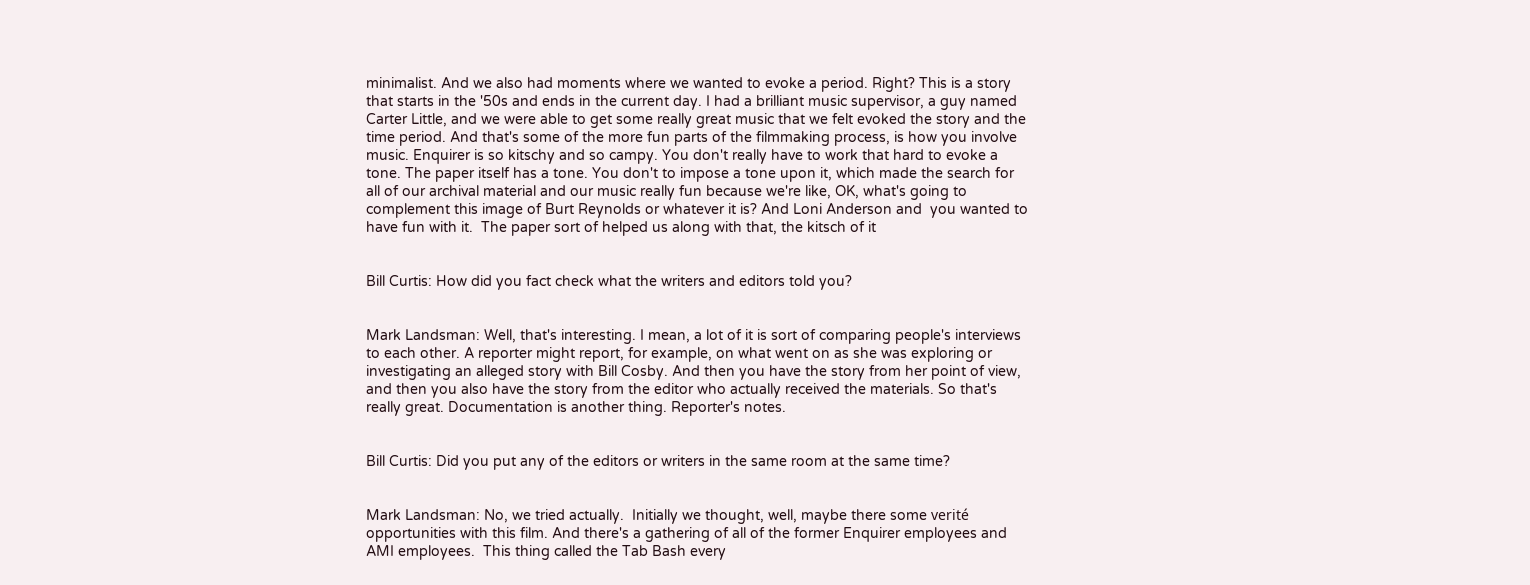minimalist. And we also had moments where we wanted to evoke a period. Right? This is a story that starts in the '50s and ends in the current day. I had a brilliant music supervisor, a guy named Carter Little, and we were able to get some really great music that we felt evoked the story and the time period. And that's some of the more fun parts of the filmmaking process, is how you involve music. Enquirer is so kitschy and so campy. You don't really have to work that hard to evoke a tone. The paper itself has a tone. You don't to impose a tone upon it, which made the search for all of our archival material and our music really fun because we're like, OK, what's going to complement this image of Burt Reynolds or whatever it is? And Loni Anderson and  you wanted to have fun with it.  The paper sort of helped us along with that, the kitsch of it


Bill Curtis: How did you fact check what the writers and editors told you?


Mark Landsman: Well, that's interesting. I mean, a lot of it is sort of comparing people's interviews to each other. A reporter might report, for example, on what went on as she was exploring or investigating an alleged story with Bill Cosby. And then you have the story from her point of view, and then you also have the story from the editor who actually received the materials. So that's really great. Documentation is another thing. Reporter's notes.


Bill Curtis: Did you put any of the editors or writers in the same room at the same time?


Mark Landsman: No, we tried actually.  Initially we thought, well, maybe there some verité opportunities with this film. And there's a gathering of all of the former Enquirer employees and AMI employees.  This thing called the Tab Bash every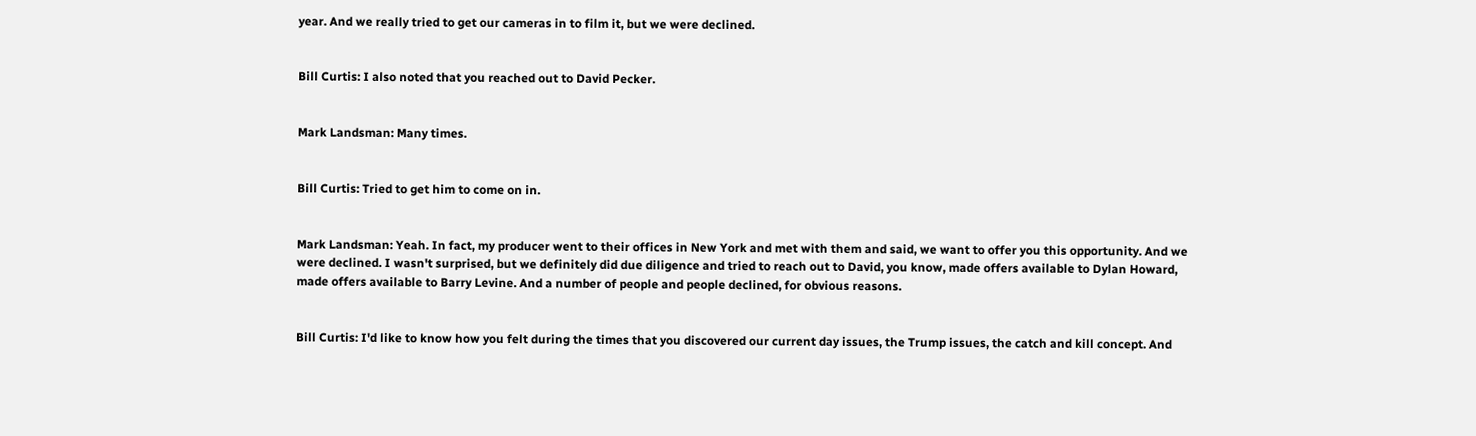year. And we really tried to get our cameras in to film it, but we were declined.


Bill Curtis: I also noted that you reached out to David Pecker.


Mark Landsman: Many times.


Bill Curtis: Tried to get him to come on in.


Mark Landsman: Yeah. In fact, my producer went to their offices in New York and met with them and said, we want to offer you this opportunity. And we were declined. I wasn't surprised, but we definitely did due diligence and tried to reach out to David, you know, made offers available to Dylan Howard, made offers available to Barry Levine. And a number of people and people declined, for obvious reasons.


Bill Curtis: I'd like to know how you felt during the times that you discovered our current day issues, the Trump issues, the catch and kill concept. And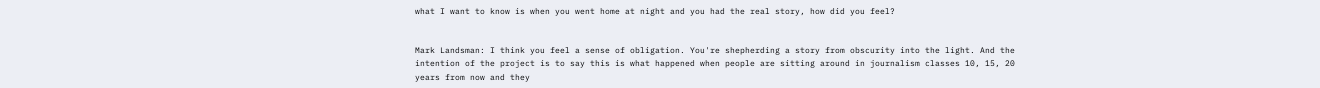what I want to know is when you went home at night and you had the real story, how did you feel?


Mark Landsman: I think you feel a sense of obligation. You're shepherding a story from obscurity into the light. And the intention of the project is to say this is what happened when people are sitting around in journalism classes 10, 15, 20 years from now and they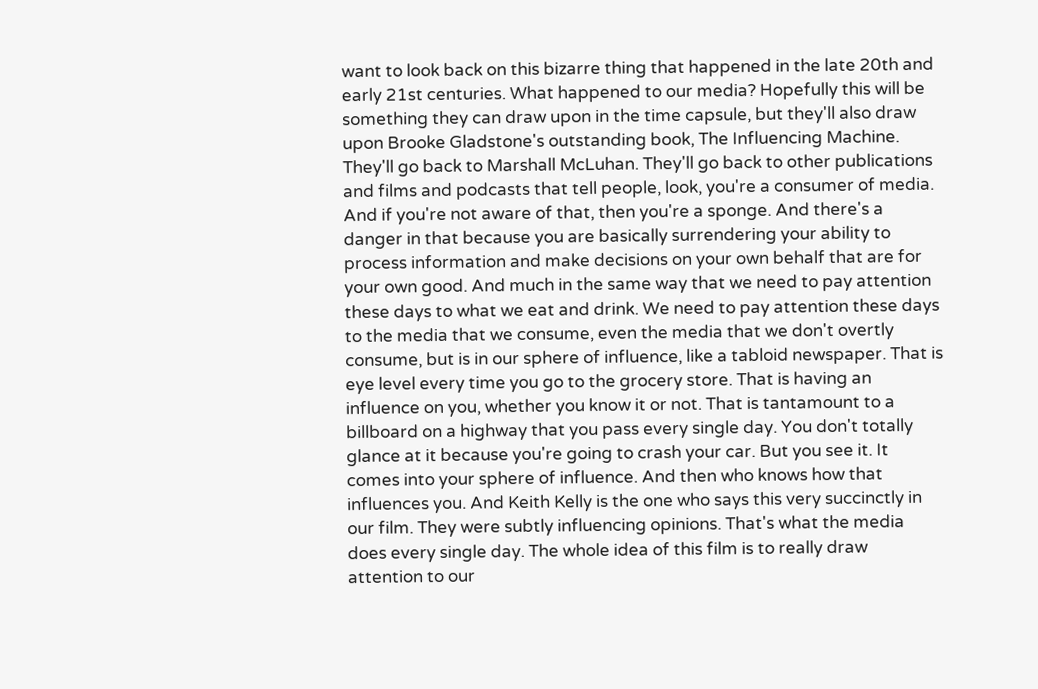want to look back on this bizarre thing that happened in the late 20th and early 21st centuries. What happened to our media? Hopefully this will be something they can draw upon in the time capsule, but they'll also draw upon Brooke Gladstone's outstanding book, The Influencing Machine. They'll go back to Marshall McLuhan. They'll go back to other publications and films and podcasts that tell people, look, you're a consumer of media. And if you're not aware of that, then you're a sponge. And there's a danger in that because you are basically surrendering your ability to process information and make decisions on your own behalf that are for your own good. And much in the same way that we need to pay attention these days to what we eat and drink. We need to pay attention these days to the media that we consume, even the media that we don't overtly consume, but is in our sphere of influence, like a tabloid newspaper. That is eye level every time you go to the grocery store. That is having an influence on you, whether you know it or not. That is tantamount to a billboard on a highway that you pass every single day. You don't totally glance at it because you're going to crash your car. But you see it. It comes into your sphere of influence. And then who knows how that influences you. And Keith Kelly is the one who says this very succinctly in our film. They were subtly influencing opinions. That's what the media does every single day. The whole idea of this film is to really draw attention to our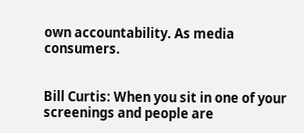own accountability. As media consumers.


Bill Curtis: When you sit in one of your screenings and people are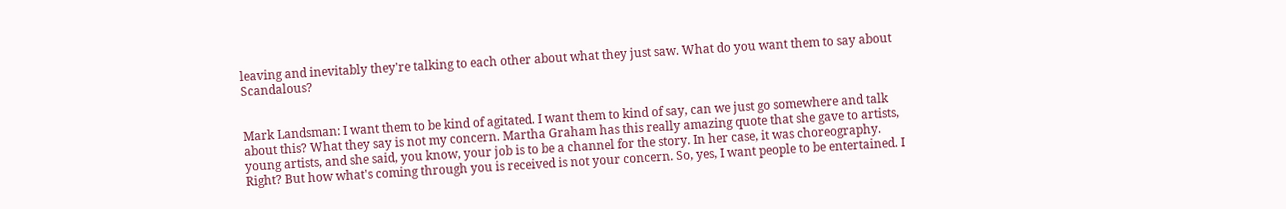leaving and inevitably they're talking to each other about what they just saw. What do you want them to say about Scandalous?


Mark Landsman: I want them to be kind of agitated. I want them to kind of say, can we just go somewhere and talk about this? What they say is not my concern. Martha Graham has this really amazing quote that she gave to artists, young artists, and she said, you know, your job is to be a channel for the story. In her case, it was choreography. Right? But how what's coming through you is received is not your concern. So, yes, I want people to be entertained. I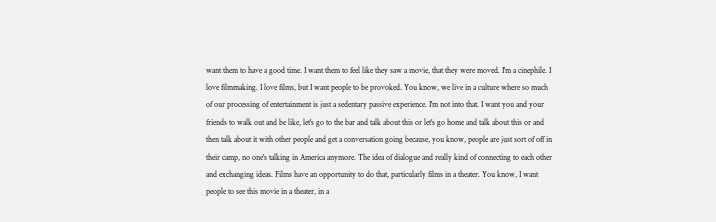want them to have a good time. I want them to feel like they saw a movie, that they were moved. I'm a cinephile. I love filmmaking. I love films, but I want people to be provoked. You know, we live in a culture where so much of our processing of entertainment is just a sedentary passive experience. I'm not into that. I want you and your friends to walk out and be like, let's go to the bar and talk about this or let's go home and talk about this or and then talk about it with other people and get a conversation going because, you know, people are just sort of off in their camp, no one's talking in America anymore. The idea of dialogue and really kind of connecting to each other and exchanging ideas. Films have an opportunity to do that, particularly films in a theater. You know, I want people to see this movie in a theater, in a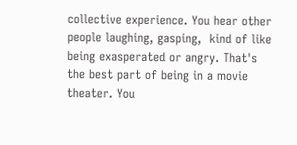collective experience. You hear other people laughing, gasping,  kind of like being exasperated or angry. That's the best part of being in a movie theater. You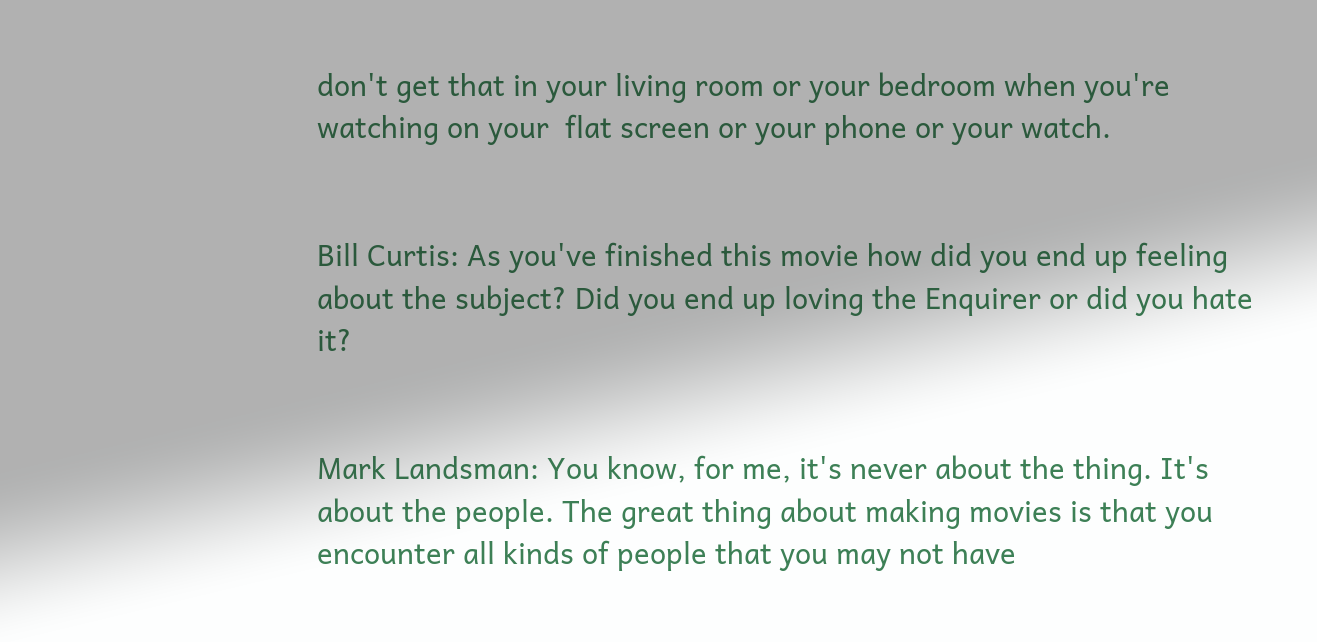don't get that in your living room or your bedroom when you're watching on your  flat screen or your phone or your watch.


Bill Curtis: As you've finished this movie how did you end up feeling about the subject? Did you end up loving the Enquirer or did you hate it?


Mark Landsman: You know, for me, it's never about the thing. It's about the people. The great thing about making movies is that you encounter all kinds of people that you may not have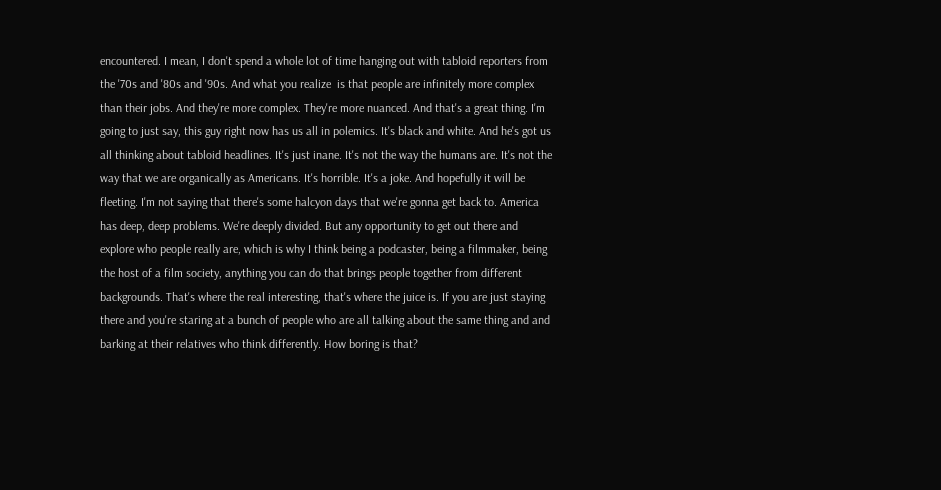encountered. I mean, I don't spend a whole lot of time hanging out with tabloid reporters from the '70s and '80s and '90s. And what you realize  is that people are infinitely more complex than their jobs. And they're more complex. They're more nuanced. And that's a great thing. I'm going to just say, this guy right now has us all in polemics. It's black and white. And he's got us all thinking about tabloid headlines. It's just inane. It's not the way the humans are. It's not the way that we are organically as Americans. It's horrible. It's a joke. And hopefully it will be fleeting. I'm not saying that there's some halcyon days that we're gonna get back to. America has deep, deep problems. We're deeply divided. But any opportunity to get out there and explore who people really are, which is why I think being a podcaster, being a filmmaker, being the host of a film society, anything you can do that brings people together from different backgrounds. That's where the real interesting, that's where the juice is. If you are just staying there and you're staring at a bunch of people who are all talking about the same thing and and barking at their relatives who think differently. How boring is that?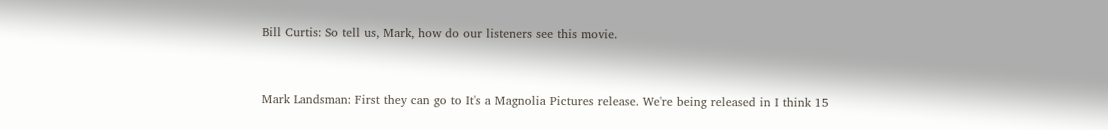Bill Curtis: So tell us, Mark, how do our listeners see this movie.


Mark Landsman: First they can go to It's a Magnolia Pictures release. We're being released in I think 15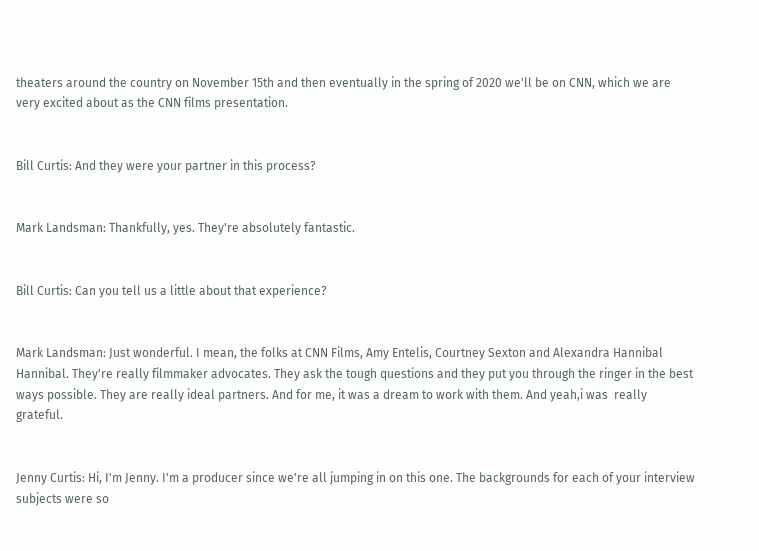theaters around the country on November 15th and then eventually in the spring of 2020 we'll be on CNN, which we are very excited about as the CNN films presentation.


Bill Curtis: And they were your partner in this process?


Mark Landsman: Thankfully, yes. They're absolutely fantastic.


Bill Curtis: Can you tell us a little about that experience?


Mark Landsman: Just wonderful. I mean, the folks at CNN Films, Amy Entelis, Courtney Sexton and Alexandra Hannibal Hannibal. They're really filmmaker advocates. They ask the tough questions and they put you through the ringer in the best ways possible. They are really ideal partners. And for me, it was a dream to work with them. And yeah,i was  really grateful.


Jenny Curtis: Hi, I'm Jenny. I'm a producer since we're all jumping in on this one. The backgrounds for each of your interview subjects were so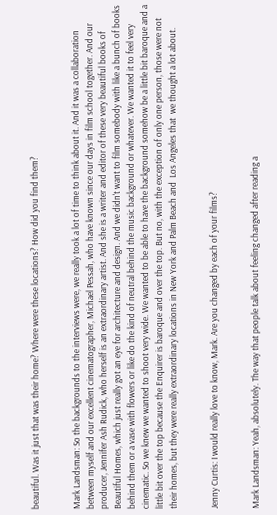beautiful. Was it just that was their home? Where were these locations? How did you find them?


Mark Landsman: So the backgrounds to the interviews were, we really took a lot of time to think about it. And it was a collaboration between myself and our excellent cinematographer, Michael Pessah, who have known since our days in film school together. And our producer, Jennifer Ash Rudick, who herself is an extraordinary artist. And she is a writer and editor of these very beautiful books of Beautiful Homes, which just really got an eye for architecture and design. And we didn't want to film somebody with like a bunch of books behind them or a vase with flowers or like do the kind of neutral behind the music background or whatever. We wanted it to feel very cinematic. So we knew we wanted to shoot very wide. We wanted to be able to have the background somehow be a little bit baroque and a little bit over the top because the Enquirer is baroque and over the top. But no, with the exception of only one person, those were not their homes, but they were really extraordinary locations in New York and Palm Beach and  Los Angeles that  we thought a lot about.


Jenny Curtis: I would really love to know, Mark. Are you changed by each of your films?


Mark Landsman: Yeah, absolutely. The way that people talk about feeling changed after reading a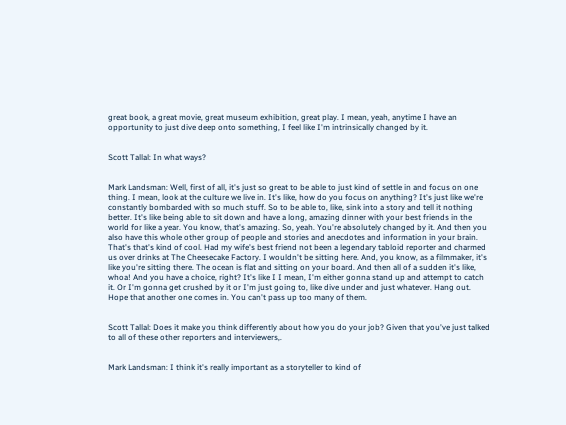great book, a great movie, great museum exhibition, great play. I mean, yeah, anytime I have an opportunity to just dive deep onto something, I feel like I'm intrinsically changed by it.


Scott Tallal: In what ways?


Mark Landsman: Well, first of all, it's just so great to be able to just kind of settle in and focus on one thing. I mean, look at the culture we live in. It's like, how do you focus on anything? It's just like we're constantly bombarded with so much stuff. So to be able to, like, sink into a story and tell it nothing better. It's like being able to sit down and have a long, amazing dinner with your best friends in the world for like a year. You know, that's amazing. So, yeah. You're absolutely changed by it. And then you also have this whole other group of people and stories and anecdotes and information in your brain. That's that's kind of cool. Had my wife's best friend not been a legendary tabloid reporter and charmed us over drinks at The Cheesecake Factory. I wouldn't be sitting here. And, you know, as a filmmaker, it's like you're sitting there. The ocean is flat and sitting on your board. And then all of a sudden it's like, whoa! And you have a choice, right? It's like I I mean, I'm either gonna stand up and attempt to catch it. Or I'm gonna get crushed by it or I'm just going to, like dive under and just whatever. Hang out. Hope that another one comes in. You can't pass up too many of them.


Scott Tallal: Does it make you think differently about how you do your job? Given that you've just talked to all of these other reporters and interviewers,.


Mark Landsman: I think it's really important as a storyteller to kind of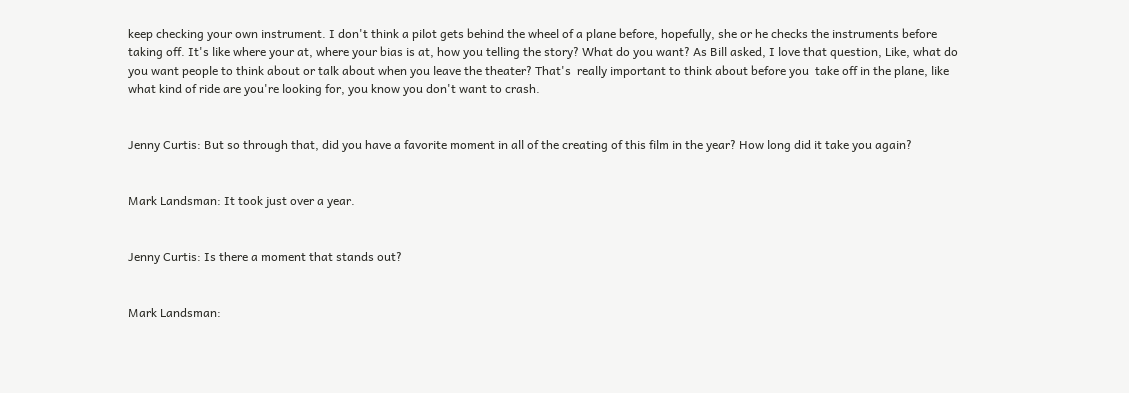keep checking your own instrument. I don't think a pilot gets behind the wheel of a plane before, hopefully, she or he checks the instruments before taking off. It's like where your at, where your bias is at, how you telling the story? What do you want? As Bill asked, I love that question, Like, what do you want people to think about or talk about when you leave the theater? That's  really important to think about before you  take off in the plane, like what kind of ride are you're looking for, you know you don't want to crash.


Jenny Curtis: But so through that, did you have a favorite moment in all of the creating of this film in the year? How long did it take you again?


Mark Landsman: It took just over a year.


Jenny Curtis: Is there a moment that stands out?


Mark Landsman: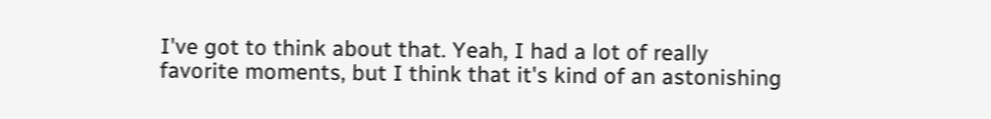I've got to think about that. Yeah, I had a lot of really favorite moments, but I think that it's kind of an astonishing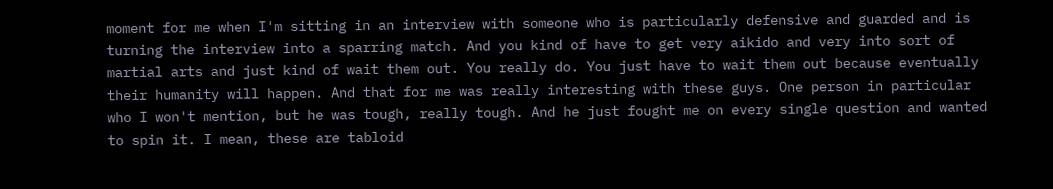moment for me when I'm sitting in an interview with someone who is particularly defensive and guarded and is turning the interview into a sparring match. And you kind of have to get very aikido and very into sort of martial arts and just kind of wait them out. You really do. You just have to wait them out because eventually their humanity will happen. And that for me was really interesting with these guys. One person in particular who I won't mention, but he was tough, really tough. And he just fought me on every single question and wanted to spin it. I mean, these are tabloid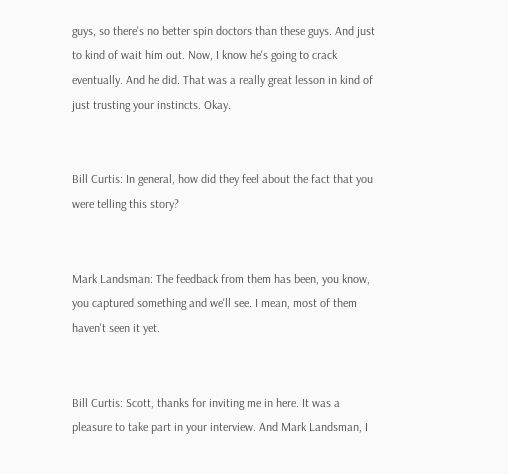guys, so there's no better spin doctors than these guys. And just to kind of wait him out. Now, I know he's going to crack eventually. And he did. That was a really great lesson in kind of just trusting your instincts. Okay.


Bill Curtis: In general, how did they feel about the fact that you were telling this story?


Mark Landsman: The feedback from them has been, you know, you captured something and we'll see. I mean, most of them haven't seen it yet.


Bill Curtis: Scott, thanks for inviting me in here. It was a pleasure to take part in your interview. And Mark Landsman, I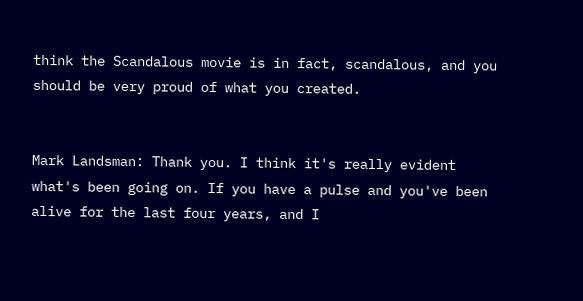think the Scandalous movie is in fact, scandalous, and you should be very proud of what you created.


Mark Landsman: Thank you. I think it's really evident what's been going on. If you have a pulse and you've been alive for the last four years, and I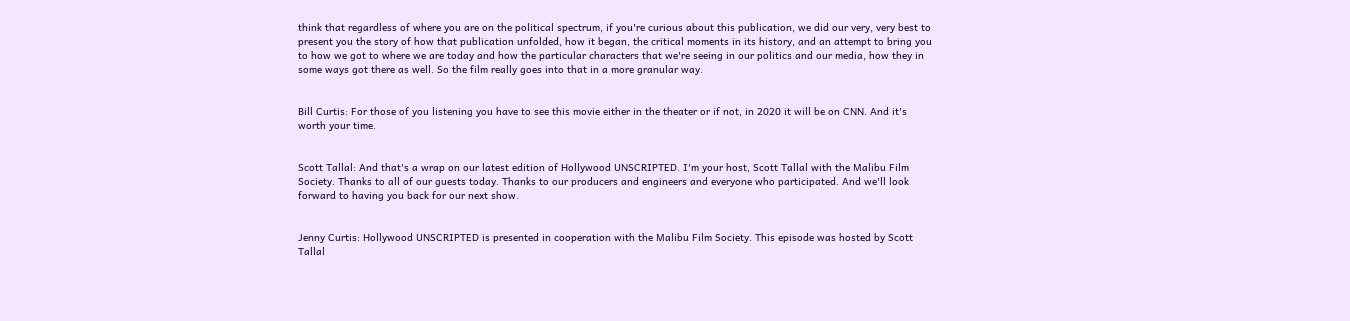think that regardless of where you are on the political spectrum, if you're curious about this publication, we did our very, very best to present you the story of how that publication unfolded, how it began, the critical moments in its history, and an attempt to bring you to how we got to where we are today and how the particular characters that we're seeing in our politics and our media, how they in some ways got there as well. So the film really goes into that in a more granular way.


Bill Curtis: For those of you listening you have to see this movie either in the theater or if not, in 2020 it will be on CNN. And it's worth your time.


Scott Tallal: And that's a wrap on our latest edition of Hollywood UNSCRIPTED. I'm your host, Scott Tallal with the Malibu Film Society. Thanks to all of our guests today. Thanks to our producers and engineers and everyone who participated. And we'll look forward to having you back for our next show.


Jenny Curtis: Hollywood UNSCRIPTED is presented in cooperation with the Malibu Film Society. This episode was hosted by Scott Tallal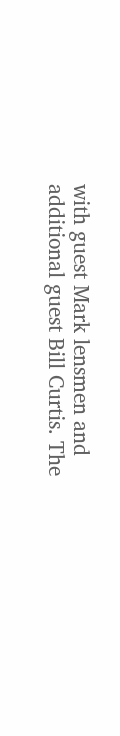with guest Mark lensmen and additional guest Bill Curtis. The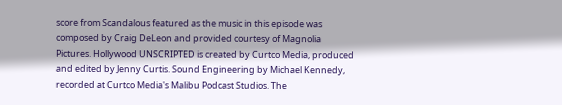score from Scandalous featured as the music in this episode was composed by Craig DeLeon and provided courtesy of Magnolia Pictures. Hollywood UNSCRIPTED is created by Curtco Media, produced and edited by Jenny Curtis. Sound Engineering by Michael Kennedy, recorded at Curtco Media's Malibu Podcast Studios. The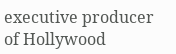executive producer of Hollywood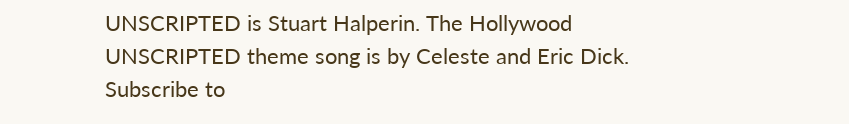UNSCRIPTED is Stuart Halperin. The Hollywood UNSCRIPTED theme song is by Celeste and Eric Dick. Subscribe to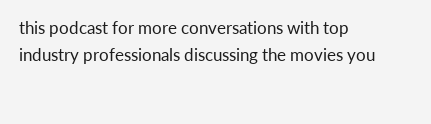this podcast for more conversations with top industry professionals discussing the movies you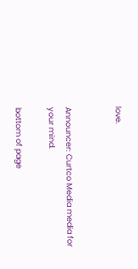love.


Announcer: Curtco Media media for your mind.

bottom of page